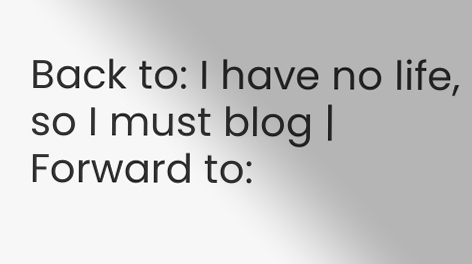Back to: I have no life, so I must blog | Forward to: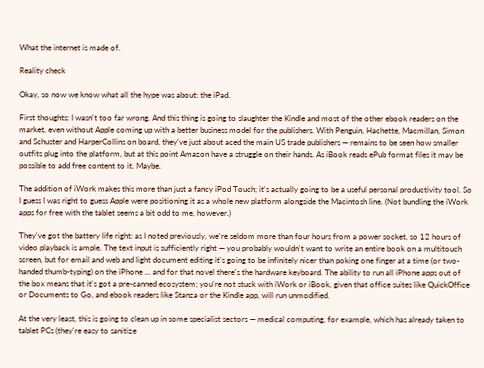What the internet is made of.

Reality check

Okay, so now we know what all the hype was about: the iPad.

First thoughts: I wasn't too far wrong. And this thing is going to slaughter the Kindle and most of the other ebook readers on the market, even without Apple coming up with a better business model for the publishers. With Penguin, Hachette, Macmillan, Simon and Schuster and HarperCollins on board, they've just about aced the main US trade publishers — remains to be seen how smaller outfits plug into the platform, but at this point Amazon have a struggle on their hands. As iBook reads ePub format files it may be possible to add free content to it. Maybe.

The addition of iWork makes this more than just a fancy iPod Touch; it's actually going to be a useful personal productivity tool. So I guess I was right to guess Apple were positioning it as a whole new platform alongside the Macintosh line. (Not bundling the iWork apps for free with the tablet seems a bit odd to me, however.)

They've got the battery life right: as I noted previously, we're seldom more than four hours from a power socket, so 12 hours of video playback is ample. The text input is sufficiently right — you probably wouldn't want to write an entire book on a multitouch screen, but for email and web and light document editing it's going to be infinitely nicer than poking one finger at a time (or two-handed thumb-typing) on the iPhone ... and for that novel there's the hardware keyboard. The ability to run all iPhone apps out of the box means that it's got a pre-canned ecosystem; you're not stuck with iWork or iBook, given that office suites like QuickOffice or Documents to Go, and ebook readers like Stanza or the Kindle app, will run unmodified.

At the very least, this is going to clean up in some specialist sectors — medical computing, for example, which has already taken to tablet PCs (they're easy to sanitize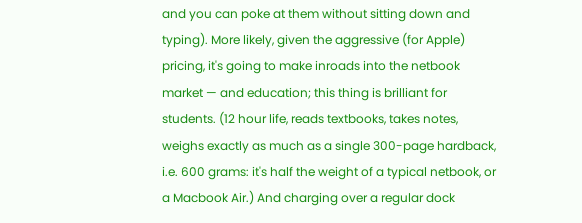and you can poke at them without sitting down and typing). More likely, given the aggressive (for Apple) pricing, it's going to make inroads into the netbook market — and education; this thing is brilliant for students. (12 hour life, reads textbooks, takes notes, weighs exactly as much as a single 300-page hardback, i.e. 600 grams: it's half the weight of a typical netbook, or a Macbook Air.) And charging over a regular dock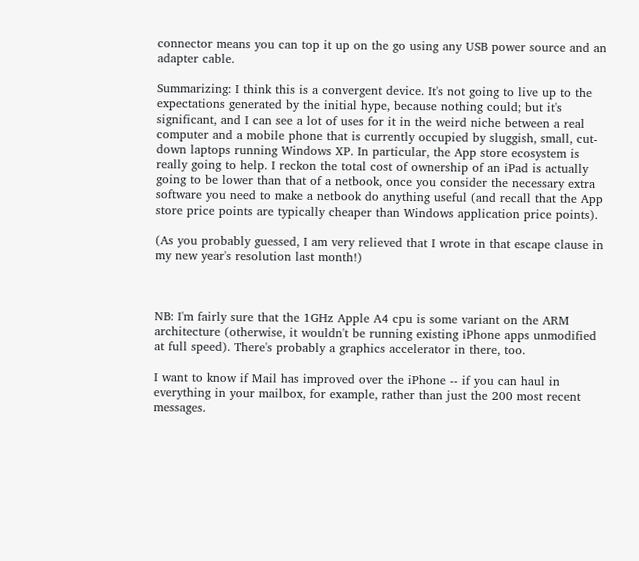connector means you can top it up on the go using any USB power source and an adapter cable.

Summarizing: I think this is a convergent device. It's not going to live up to the expectations generated by the initial hype, because nothing could; but it's significant, and I can see a lot of uses for it in the weird niche between a real computer and a mobile phone that is currently occupied by sluggish, small, cut-down laptops running Windows XP. In particular, the App store ecosystem is really going to help. I reckon the total cost of ownership of an iPad is actually going to be lower than that of a netbook, once you consider the necessary extra software you need to make a netbook do anything useful (and recall that the App store price points are typically cheaper than Windows application price points).

(As you probably guessed, I am very relieved that I wrote in that escape clause in my new year's resolution last month!)



NB: I'm fairly sure that the 1GHz Apple A4 cpu is some variant on the ARM architecture (otherwise, it wouldn't be running existing iPhone apps unmodified at full speed). There's probably a graphics accelerator in there, too.

I want to know if Mail has improved over the iPhone -- if you can haul in everything in your mailbox, for example, rather than just the 200 most recent messages.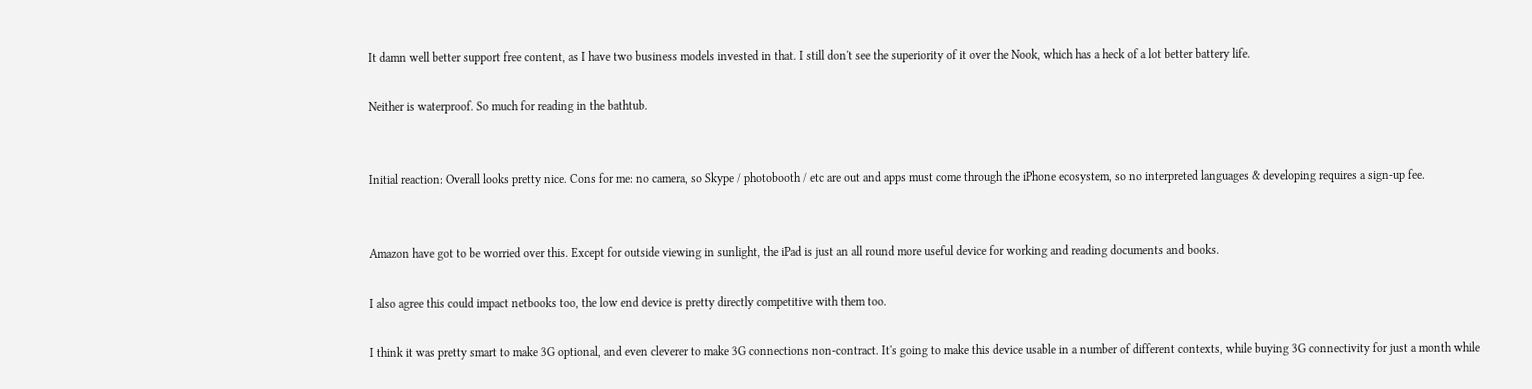It damn well better support free content, as I have two business models invested in that. I still don't see the superiority of it over the Nook, which has a heck of a lot better battery life.

Neither is waterproof. So much for reading in the bathtub.


Initial reaction: Overall looks pretty nice. Cons for me: no camera, so Skype / photobooth / etc are out and apps must come through the iPhone ecosystem, so no interpreted languages & developing requires a sign-up fee.


Amazon have got to be worried over this. Except for outside viewing in sunlight, the iPad is just an all round more useful device for working and reading documents and books.

I also agree this could impact netbooks too, the low end device is pretty directly competitive with them too.

I think it was pretty smart to make 3G optional, and even cleverer to make 3G connections non-contract. It's going to make this device usable in a number of different contexts, while buying 3G connectivity for just a month while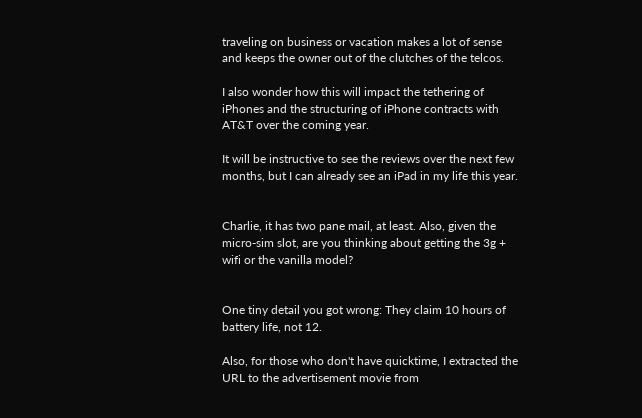traveling on business or vacation makes a lot of sense and keeps the owner out of the clutches of the telcos.

I also wonder how this will impact the tethering of iPhones and the structuring of iPhone contracts with AT&T over the coming year.

It will be instructive to see the reviews over the next few months, but I can already see an iPad in my life this year.


Charlie, it has two pane mail, at least. Also, given the micro-sim slot, are you thinking about getting the 3g + wifi or the vanilla model?


One tiny detail you got wrong: They claim 10 hours of battery life, not 12.

Also, for those who don't have quicktime, I extracted the URL to the advertisement movie from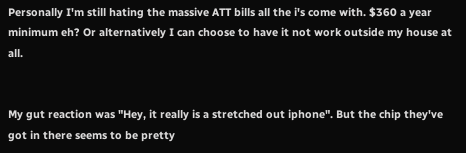Personally I'm still hating the massive ATT bills all the i's come with. $360 a year minimum eh? Or alternatively I can choose to have it not work outside my house at all.


My gut reaction was "Hey, it really is a stretched out iphone". But the chip they've got in there seems to be pretty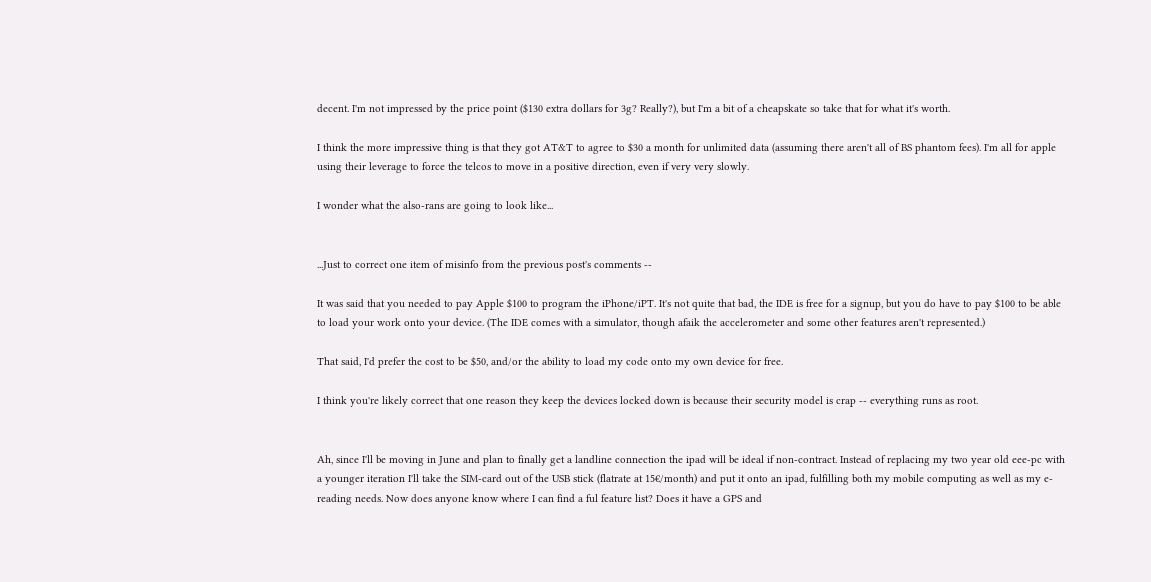decent. I'm not impressed by the price point ($130 extra dollars for 3g? Really?), but I'm a bit of a cheapskate so take that for what it's worth.

I think the more impressive thing is that they got AT&T to agree to $30 a month for unlimited data (assuming there aren't all of BS phantom fees). I'm all for apple using their leverage to force the telcos to move in a positive direction, even if very very slowly.

I wonder what the also-rans are going to look like...


...Just to correct one item of misinfo from the previous post's comments --

It was said that you needed to pay Apple $100 to program the iPhone/iPT. It's not quite that bad, the IDE is free for a signup, but you do have to pay $100 to be able to load your work onto your device. (The IDE comes with a simulator, though afaik the accelerometer and some other features aren't represented.)

That said, I'd prefer the cost to be $50, and/or the ability to load my code onto my own device for free.

I think you're likely correct that one reason they keep the devices locked down is because their security model is crap -- everything runs as root.


Ah, since I'll be moving in June and plan to finally get a landline connection the ipad will be ideal if non-contract. Instead of replacing my two year old eee-pc with a younger iteration I'll take the SIM-card out of the USB stick (flatrate at 15€/month) and put it onto an ipad, fulfilling both my mobile computing as well as my e-reading needs. Now does anyone know where I can find a ful feature list? Does it have a GPS and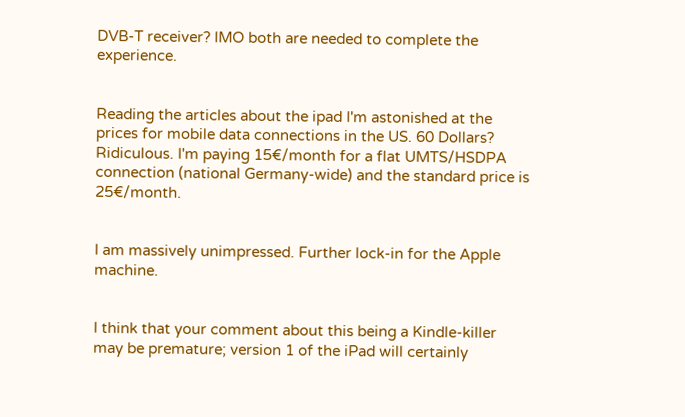DVB-T receiver? IMO both are needed to complete the experience.


Reading the articles about the ipad I'm astonished at the prices for mobile data connections in the US. 60 Dollars? Ridiculous. I'm paying 15€/month for a flat UMTS/HSDPA connection (national Germany-wide) and the standard price is 25€/month.


I am massively unimpressed. Further lock-in for the Apple machine.


I think that your comment about this being a Kindle-killer may be premature; version 1 of the iPad will certainly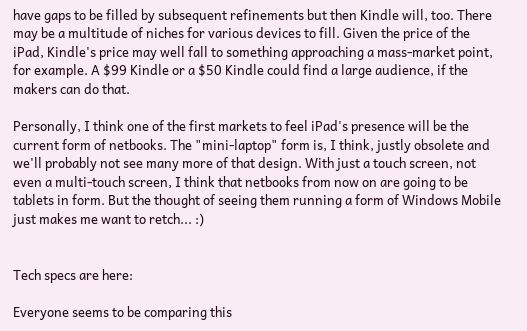have gaps to be filled by subsequent refinements but then Kindle will, too. There may be a multitude of niches for various devices to fill. Given the price of the iPad, Kindle's price may well fall to something approaching a mass-market point, for example. A $99 Kindle or a $50 Kindle could find a large audience, if the makers can do that.

Personally, I think one of the first markets to feel iPad's presence will be the current form of netbooks. The "mini-laptop" form is, I think, justly obsolete and we'll probably not see many more of that design. With just a touch screen, not even a multi-touch screen, I think that netbooks from now on are going to be tablets in form. But the thought of seeing them running a form of Windows Mobile just makes me want to retch... :)


Tech specs are here:

Everyone seems to be comparing this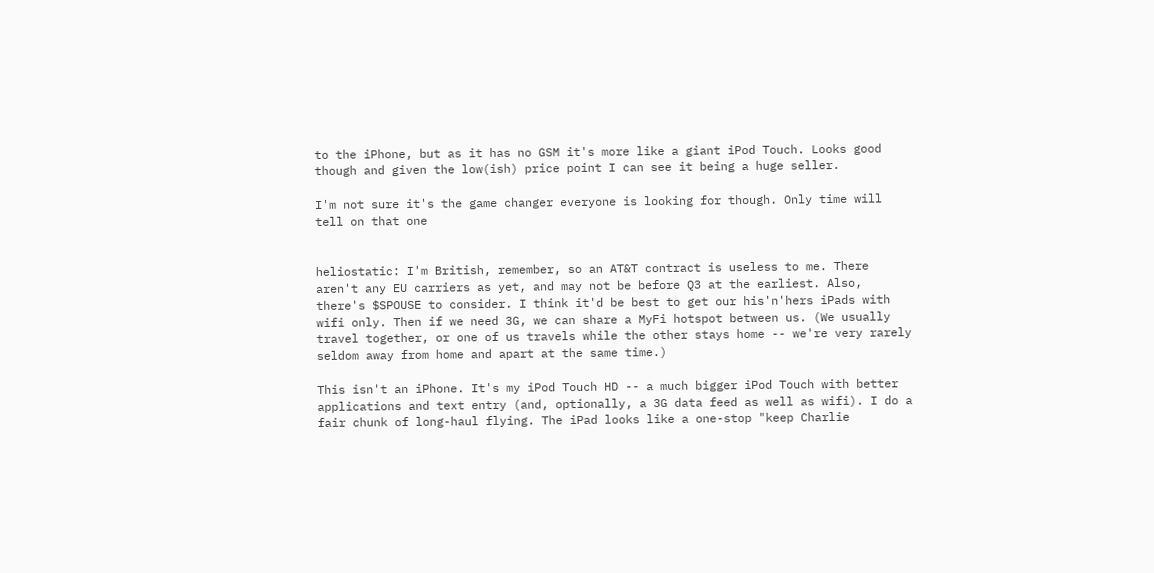to the iPhone, but as it has no GSM it's more like a giant iPod Touch. Looks good though and given the low(ish) price point I can see it being a huge seller.

I'm not sure it's the game changer everyone is looking for though. Only time will tell on that one


heliostatic: I'm British, remember, so an AT&T contract is useless to me. There aren't any EU carriers as yet, and may not be before Q3 at the earliest. Also, there's $SPOUSE to consider. I think it'd be best to get our his'n'hers iPads with wifi only. Then if we need 3G, we can share a MyFi hotspot between us. (We usually travel together, or one of us travels while the other stays home -- we're very rarely seldom away from home and apart at the same time.)

This isn't an iPhone. It's my iPod Touch HD -- a much bigger iPod Touch with better applications and text entry (and, optionally, a 3G data feed as well as wifi). I do a fair chunk of long-haul flying. The iPad looks like a one-stop "keep Charlie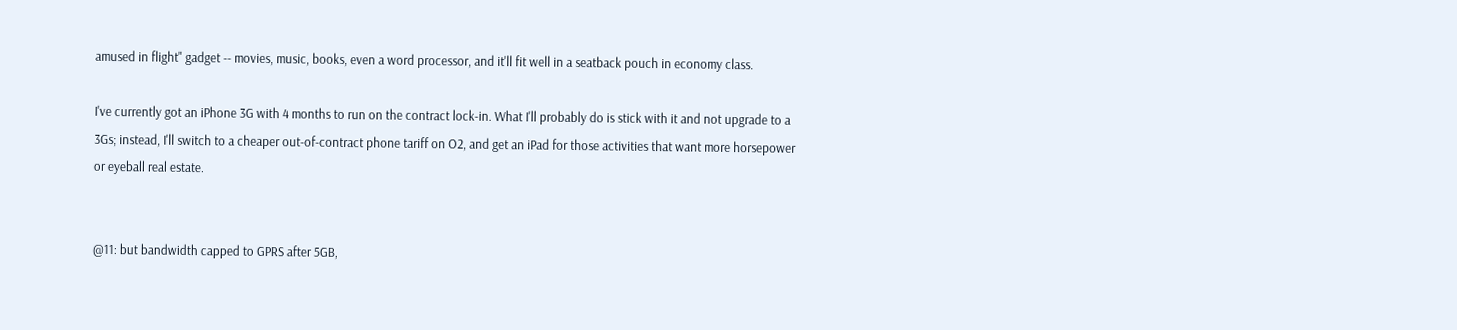amused in flight" gadget -- movies, music, books, even a word processor, and it'll fit well in a seatback pouch in economy class.

I've currently got an iPhone 3G with 4 months to run on the contract lock-in. What I'll probably do is stick with it and not upgrade to a 3Gs; instead, I'll switch to a cheaper out-of-contract phone tariff on O2, and get an iPad for those activities that want more horsepower or eyeball real estate.


@11: but bandwidth capped to GPRS after 5GB,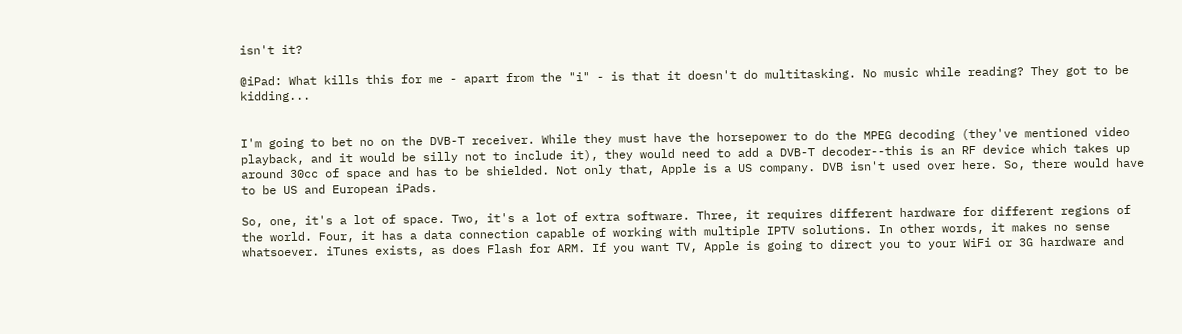isn't it?

@iPad: What kills this for me - apart from the "i" - is that it doesn't do multitasking. No music while reading? They got to be kidding...


I'm going to bet no on the DVB-T receiver. While they must have the horsepower to do the MPEG decoding (they've mentioned video playback, and it would be silly not to include it), they would need to add a DVB-T decoder--this is an RF device which takes up around 30cc of space and has to be shielded. Not only that, Apple is a US company. DVB isn't used over here. So, there would have to be US and European iPads.

So, one, it's a lot of space. Two, it's a lot of extra software. Three, it requires different hardware for different regions of the world. Four, it has a data connection capable of working with multiple IPTV solutions. In other words, it makes no sense whatsoever. iTunes exists, as does Flash for ARM. If you want TV, Apple is going to direct you to your WiFi or 3G hardware and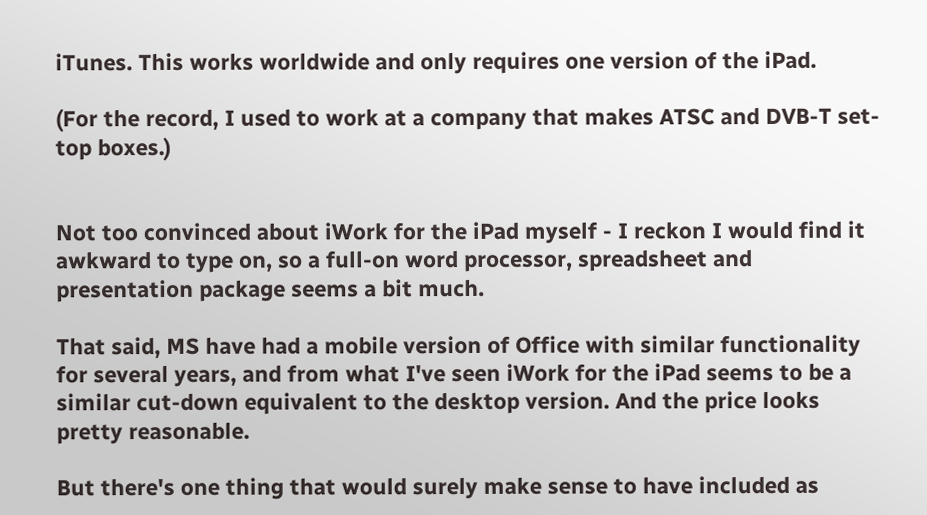iTunes. This works worldwide and only requires one version of the iPad.

(For the record, I used to work at a company that makes ATSC and DVB-T set-top boxes.)


Not too convinced about iWork for the iPad myself - I reckon I would find it awkward to type on, so a full-on word processor, spreadsheet and presentation package seems a bit much.

That said, MS have had a mobile version of Office with similar functionality for several years, and from what I've seen iWork for the iPad seems to be a similar cut-down equivalent to the desktop version. And the price looks pretty reasonable.

But there's one thing that would surely make sense to have included as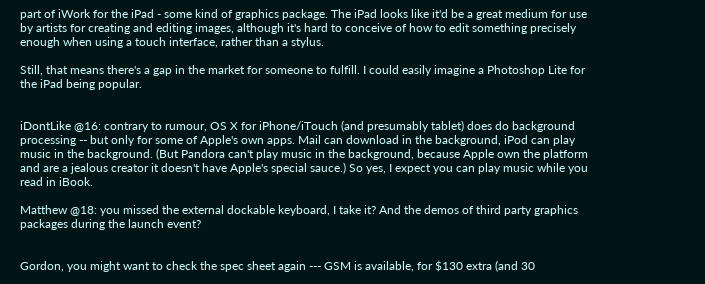part of iWork for the iPad - some kind of graphics package. The iPad looks like it'd be a great medium for use by artists for creating and editing images, although it's hard to conceive of how to edit something precisely enough when using a touch interface, rather than a stylus.

Still, that means there's a gap in the market for someone to fulfill. I could easily imagine a Photoshop Lite for the iPad being popular.


iDontLike @16: contrary to rumour, OS X for iPhone/iTouch (and presumably tablet) does do background processing -- but only for some of Apple's own apps. Mail can download in the background, iPod can play music in the background. (But Pandora can't play music in the background, because Apple own the platform and are a jealous creator it doesn't have Apple's special sauce.) So yes, I expect you can play music while you read in iBook.

Matthew @18: you missed the external dockable keyboard, I take it? And the demos of third party graphics packages during the launch event?


Gordon, you might want to check the spec sheet again --- GSM is available, for $130 extra (and 30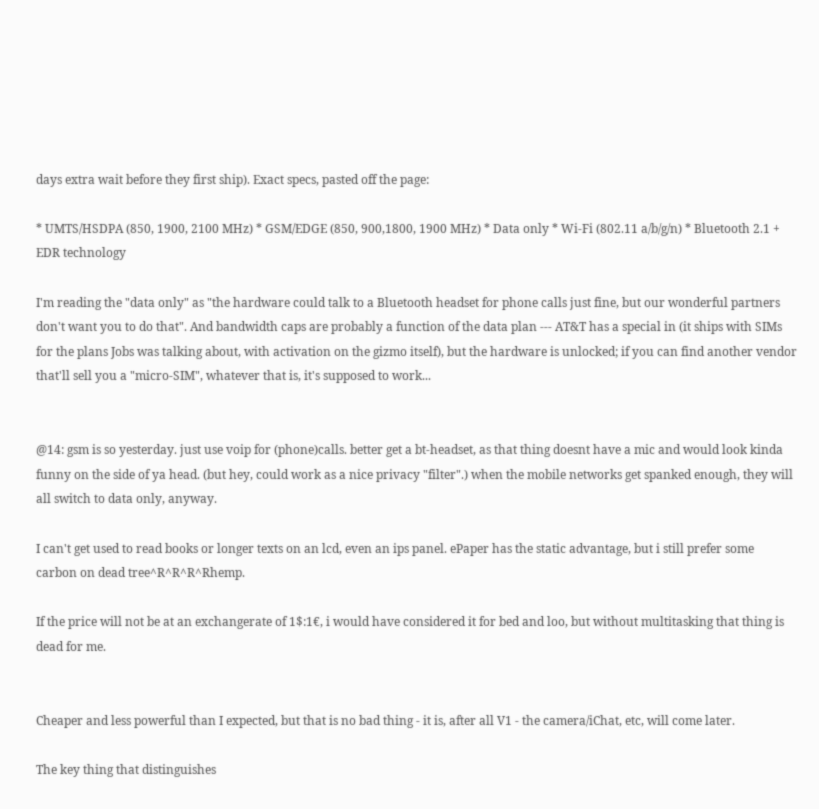days extra wait before they first ship). Exact specs, pasted off the page:

* UMTS/HSDPA (850, 1900, 2100 MHz) * GSM/EDGE (850, 900,1800, 1900 MHz) * Data only * Wi-Fi (802.11 a/b/g/n) * Bluetooth 2.1 + EDR technology

I'm reading the "data only" as "the hardware could talk to a Bluetooth headset for phone calls just fine, but our wonderful partners don't want you to do that". And bandwidth caps are probably a function of the data plan --- AT&T has a special in (it ships with SIMs for the plans Jobs was talking about, with activation on the gizmo itself), but the hardware is unlocked; if you can find another vendor that'll sell you a "micro-SIM", whatever that is, it's supposed to work...


@14: gsm is so yesterday. just use voip for (phone)calls. better get a bt-headset, as that thing doesnt have a mic and would look kinda funny on the side of ya head. (but hey, could work as a nice privacy "filter".) when the mobile networks get spanked enough, they will all switch to data only, anyway.

I can't get used to read books or longer texts on an lcd, even an ips panel. ePaper has the static advantage, but i still prefer some carbon on dead tree^R^R^R^Rhemp.

If the price will not be at an exchangerate of 1$:1€, i would have considered it for bed and loo, but without multitasking that thing is dead for me.


Cheaper and less powerful than I expected, but that is no bad thing - it is, after all V1 - the camera/iChat, etc, will come later.

The key thing that distinguishes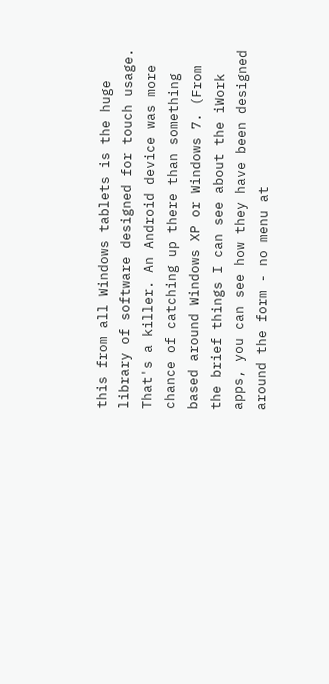this from all Windows tablets is the huge library of software designed for touch usage. That's a killer. An Android device was more chance of catching up there than something based around Windows XP or Windows 7. (From the brief things I can see about the iWork apps, you can see how they have been designed around the form - no menu at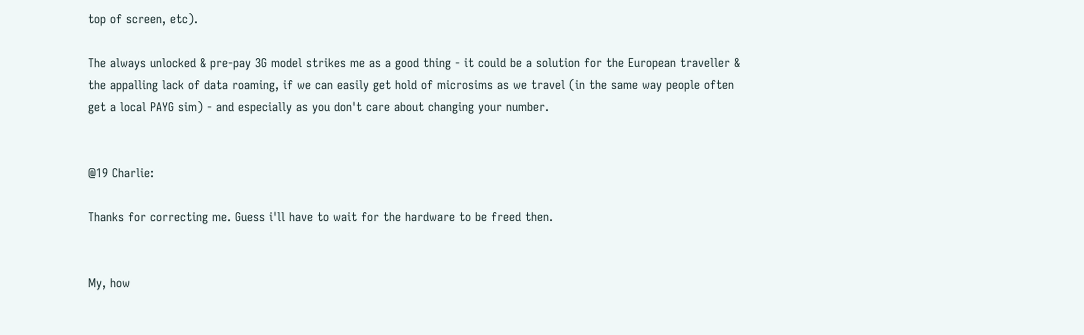top of screen, etc).

The always unlocked & pre-pay 3G model strikes me as a good thing - it could be a solution for the European traveller & the appalling lack of data roaming, if we can easily get hold of microsims as we travel (in the same way people often get a local PAYG sim) - and especially as you don't care about changing your number.


@19 Charlie:

Thanks for correcting me. Guess i'll have to wait for the hardware to be freed then.


My, how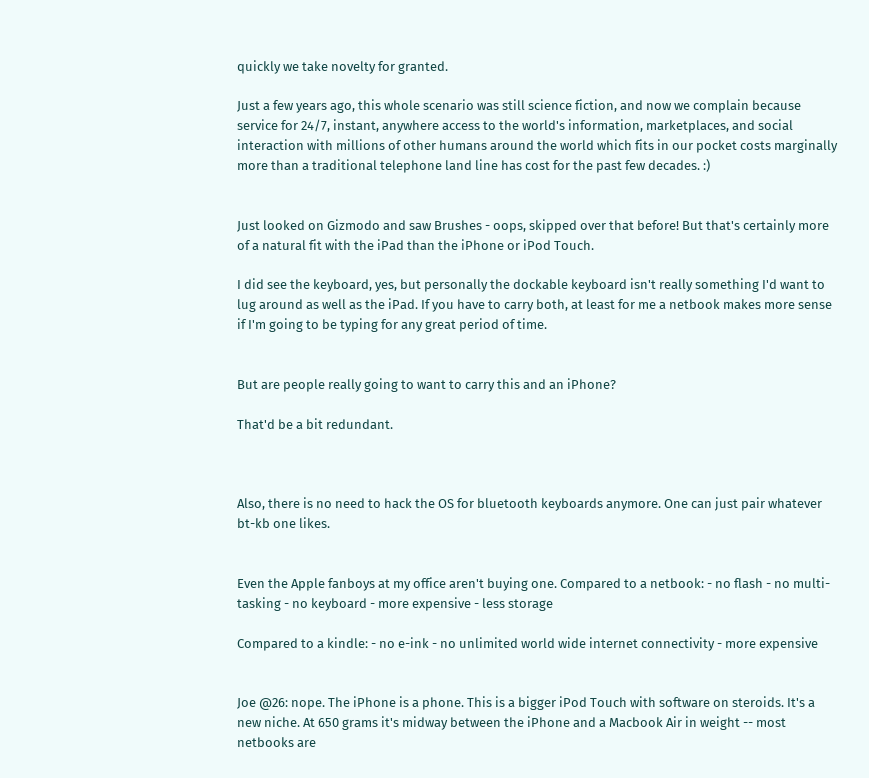quickly we take novelty for granted.

Just a few years ago, this whole scenario was still science fiction, and now we complain because service for 24/7, instant, anywhere access to the world's information, marketplaces, and social interaction with millions of other humans around the world which fits in our pocket costs marginally more than a traditional telephone land line has cost for the past few decades. :)


Just looked on Gizmodo and saw Brushes - oops, skipped over that before! But that's certainly more of a natural fit with the iPad than the iPhone or iPod Touch.

I did see the keyboard, yes, but personally the dockable keyboard isn't really something I'd want to lug around as well as the iPad. If you have to carry both, at least for me a netbook makes more sense if I'm going to be typing for any great period of time.


But are people really going to want to carry this and an iPhone?

That'd be a bit redundant.



Also, there is no need to hack the OS for bluetooth keyboards anymore. One can just pair whatever bt-kb one likes.


Even the Apple fanboys at my office aren't buying one. Compared to a netbook: - no flash - no multi-tasking - no keyboard - more expensive - less storage

Compared to a kindle: - no e-ink - no unlimited world wide internet connectivity - more expensive


Joe @26: nope. The iPhone is a phone. This is a bigger iPod Touch with software on steroids. It's a new niche. At 650 grams it's midway between the iPhone and a Macbook Air in weight -- most netbooks are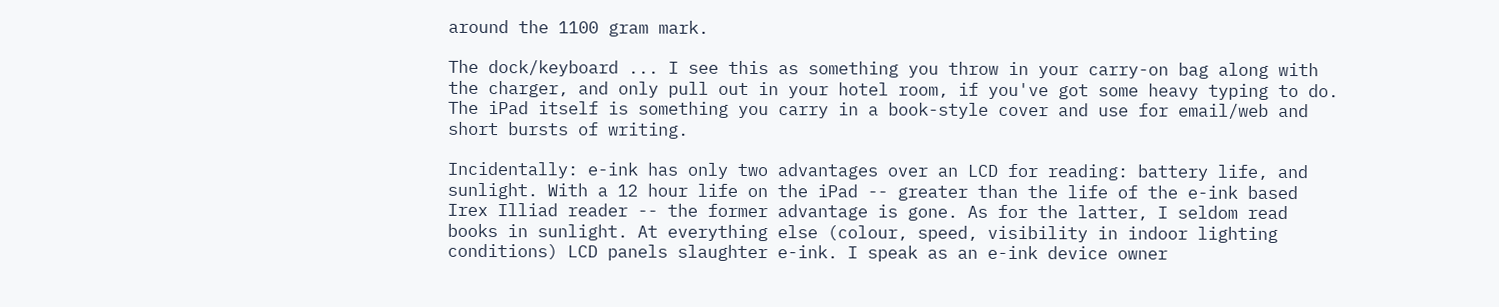around the 1100 gram mark.

The dock/keyboard ... I see this as something you throw in your carry-on bag along with the charger, and only pull out in your hotel room, if you've got some heavy typing to do. The iPad itself is something you carry in a book-style cover and use for email/web and short bursts of writing.

Incidentally: e-ink has only two advantages over an LCD for reading: battery life, and sunlight. With a 12 hour life on the iPad -- greater than the life of the e-ink based Irex Illiad reader -- the former advantage is gone. As for the latter, I seldom read books in sunlight. At everything else (colour, speed, visibility in indoor lighting conditions) LCD panels slaughter e-ink. I speak as an e-ink device owner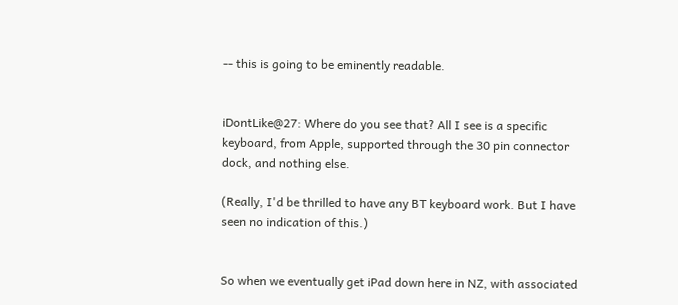-- this is going to be eminently readable.


iDontLike@27: Where do you see that? All I see is a specific keyboard, from Apple, supported through the 30 pin connector dock, and nothing else.

(Really, I'd be thrilled to have any BT keyboard work. But I have seen no indication of this.)


So when we eventually get iPad down here in NZ, with associated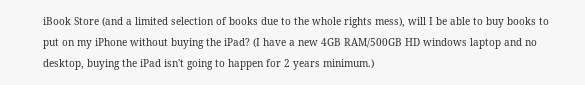iBook Store (and a limited selection of books due to the whole rights mess), will I be able to buy books to put on my iPhone without buying the iPad? (I have a new 4GB RAM/500GB HD windows laptop and no desktop, buying the iPad isn't going to happen for 2 years minimum.)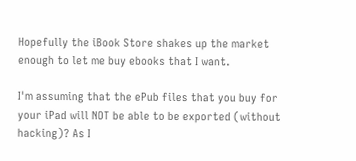Hopefully the iBook Store shakes up the market enough to let me buy ebooks that I want.

I'm assuming that the ePub files that you buy for your iPad will NOT be able to be exported (without hacking)? As I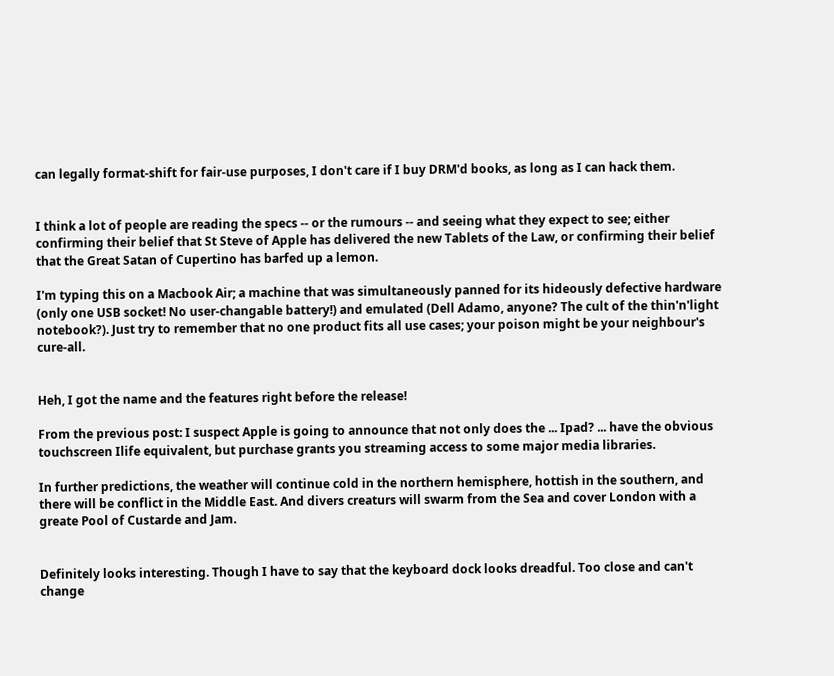can legally format-shift for fair-use purposes, I don't care if I buy DRM'd books, as long as I can hack them.


I think a lot of people are reading the specs -- or the rumours -- and seeing what they expect to see; either confirming their belief that St Steve of Apple has delivered the new Tablets of the Law, or confirming their belief that the Great Satan of Cupertino has barfed up a lemon.

I'm typing this on a Macbook Air; a machine that was simultaneously panned for its hideously defective hardware (only one USB socket! No user-changable battery!) and emulated (Dell Adamo, anyone? The cult of the thin'n'light notebook?). Just try to remember that no one product fits all use cases; your poison might be your neighbour's cure-all.


Heh, I got the name and the features right before the release!

From the previous post: I suspect Apple is going to announce that not only does the ... Ipad? ... have the obvious touchscreen Ilife equivalent, but purchase grants you streaming access to some major media libraries.

In further predictions, the weather will continue cold in the northern hemisphere, hottish in the southern, and there will be conflict in the Middle East. And divers creaturs will swarm from the Sea and cover London with a greate Pool of Custarde and Jam.


Definitely looks interesting. Though I have to say that the keyboard dock looks dreadful. Too close and can't change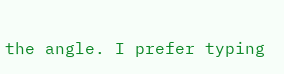the angle. I prefer typing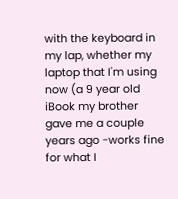with the keyboard in my lap, whether my laptop that I'm using now (a 9 year old iBook my brother gave me a couple years ago -works fine for what I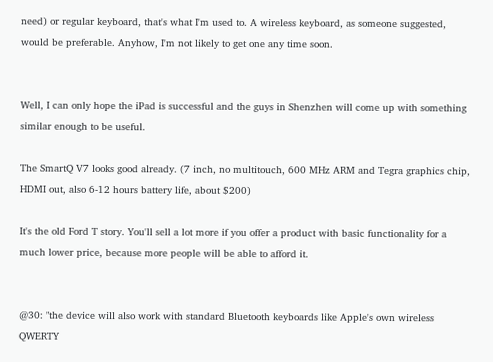need) or regular keyboard, that's what I'm used to. A wireless keyboard, as someone suggested, would be preferable. Anyhow, I'm not likely to get one any time soon.


Well, I can only hope the iPad is successful and the guys in Shenzhen will come up with something similar enough to be useful.

The SmartQ V7 looks good already. (7 inch, no multitouch, 600 MHz ARM and Tegra graphics chip, HDMI out, also 6-12 hours battery life, about $200)

It's the old Ford T story. You'll sell a lot more if you offer a product with basic functionality for a much lower price, because more people will be able to afford it.


@30: "the device will also work with standard Bluetooth keyboards like Apple's own wireless QWERTY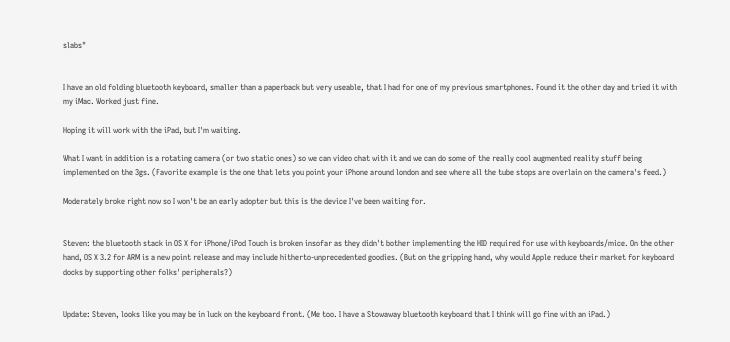slabs"


I have an old folding bluetooth keyboard, smaller than a paperback but very useable, that I had for one of my previous smartphones. Found it the other day and tried it with my iMac. Worked just fine.

Hoping it will work with the iPad, but I'm waiting.

What I want in addition is a rotating camera (or two static ones) so we can video chat with it and we can do some of the really cool augmented reality stuff being implemented on the 3gs. (Favorite example is the one that lets you point your iPhone around london and see where all the tube stops are overlain on the camera's feed.)

Moderately broke right now so I won't be an early adopter but this is the device I've been waiting for.


Steven: the bluetooth stack in OS X for iPhone/iPod Touch is broken insofar as they didn't bother implementing the HID required for use with keyboards/mice. On the other hand, OS X 3.2 for ARM is a new point release and may include hitherto-unprecedented goodies. (But on the gripping hand, why would Apple reduce their market for keyboard docks by supporting other folks' peripherals?)


Update: Steven, looks like you may be in luck on the keyboard front. (Me too. I have a Stowaway bluetooth keyboard that I think will go fine with an iPad.)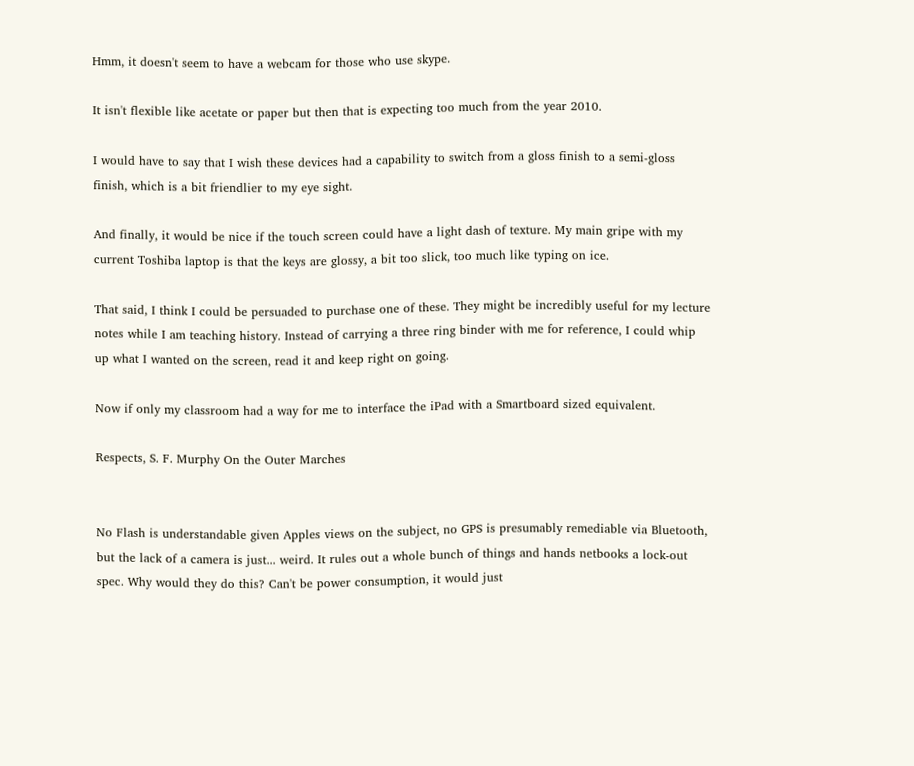Hmm, it doesn't seem to have a webcam for those who use skype.

It isn't flexible like acetate or paper but then that is expecting too much from the year 2010.

I would have to say that I wish these devices had a capability to switch from a gloss finish to a semi-gloss finish, which is a bit friendlier to my eye sight.

And finally, it would be nice if the touch screen could have a light dash of texture. My main gripe with my current Toshiba laptop is that the keys are glossy, a bit too slick, too much like typing on ice.

That said, I think I could be persuaded to purchase one of these. They might be incredibly useful for my lecture notes while I am teaching history. Instead of carrying a three ring binder with me for reference, I could whip up what I wanted on the screen, read it and keep right on going.

Now if only my classroom had a way for me to interface the iPad with a Smartboard sized equivalent.

Respects, S. F. Murphy On the Outer Marches


No Flash is understandable given Apples views on the subject, no GPS is presumably remediable via Bluetooth, but the lack of a camera is just... weird. It rules out a whole bunch of things and hands netbooks a lock-out spec. Why would they do this? Can't be power consumption, it would just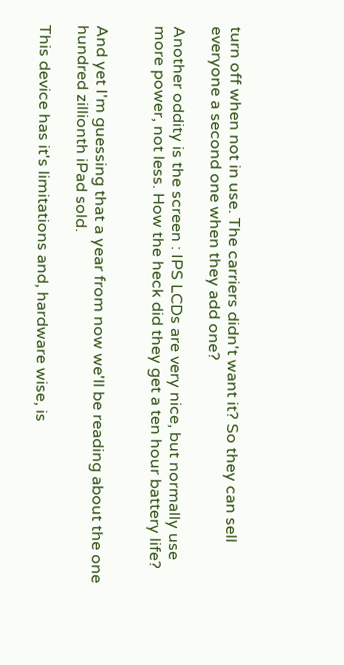turn off when not in use. The carriers didn't want it? So they can sell everyone a second one when they add one?

Another oddity is the screen : IPS LCDs are very nice, but normally use more power, not less. How the heck did they get a ten hour battery life?


And yet I'm guessing that a year from now we'll be reading about the one hundred zillionth iPad sold.

This device has it's limitations and, hardware wise, is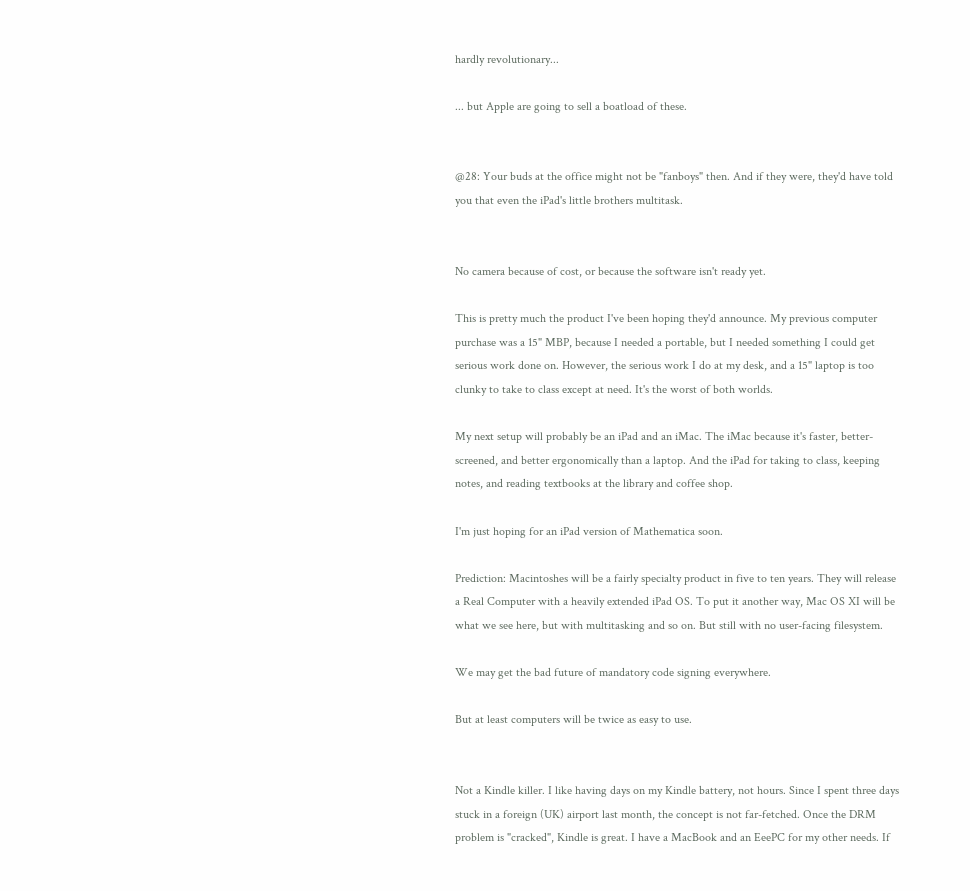hardly revolutionary...

... but Apple are going to sell a boatload of these.


@28: Your buds at the office might not be "fanboys" then. And if they were, they'd have told you that even the iPad's little brothers multitask.


No camera because of cost, or because the software isn't ready yet.

This is pretty much the product I've been hoping they'd announce. My previous computer purchase was a 15" MBP, because I needed a portable, but I needed something I could get serious work done on. However, the serious work I do at my desk, and a 15" laptop is too clunky to take to class except at need. It's the worst of both worlds.

My next setup will probably be an iPad and an iMac. The iMac because it's faster, better-screened, and better ergonomically than a laptop. And the iPad for taking to class, keeping notes, and reading textbooks at the library and coffee shop.

I'm just hoping for an iPad version of Mathematica soon.

Prediction: Macintoshes will be a fairly specialty product in five to ten years. They will release a Real Computer with a heavily extended iPad OS. To put it another way, Mac OS XI will be what we see here, but with multitasking and so on. But still with no user-facing filesystem.

We may get the bad future of mandatory code signing everywhere.

But at least computers will be twice as easy to use.


Not a Kindle killer. I like having days on my Kindle battery, not hours. Since I spent three days stuck in a foreign (UK) airport last month, the concept is not far-fetched. Once the DRM problem is "cracked", Kindle is great. I have a MacBook and an EeePC for my other needs. If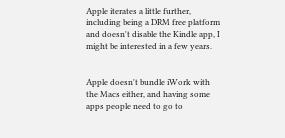Apple iterates a little further, including being a DRM free platform and doesn't disable the Kindle app, I might be interested in a few years.


Apple doesn't bundle iWork with the Macs either, and having some apps people need to go to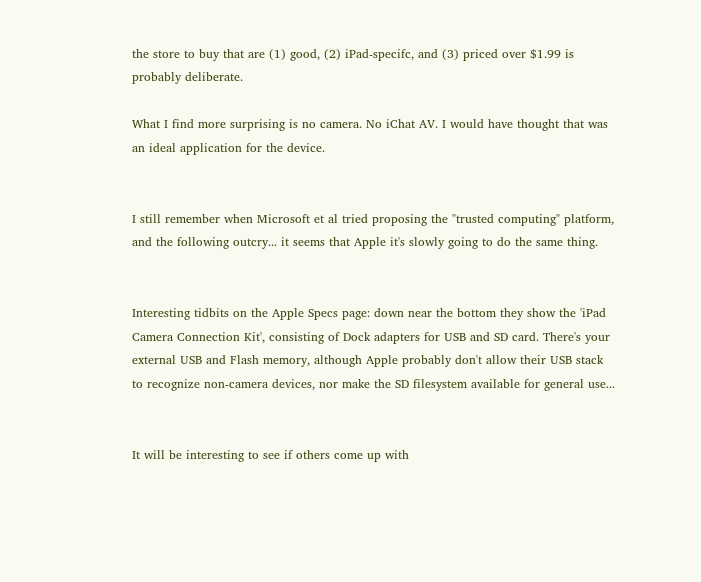the store to buy that are (1) good, (2) iPad-specifc, and (3) priced over $1.99 is probably deliberate.

What I find more surprising is no camera. No iChat AV. I would have thought that was an ideal application for the device.


I still remember when Microsoft et al tried proposing the "trusted computing" platform, and the following outcry... it seems that Apple it's slowly going to do the same thing.


Interesting tidbits on the Apple Specs page: down near the bottom they show the 'iPad Camera Connection Kit', consisting of Dock adapters for USB and SD card. There's your external USB and Flash memory, although Apple probably don't allow their USB stack to recognize non-camera devices, nor make the SD filesystem available for general use...


It will be interesting to see if others come up with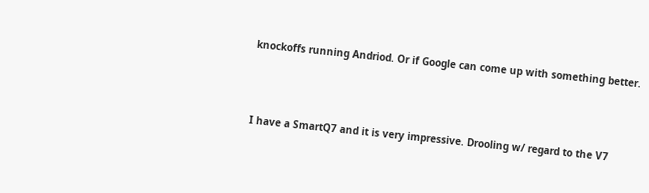knockoffs running Andriod. Or if Google can come up with something better.



I have a SmartQ7 and it is very impressive. Drooling w/ regard to the V7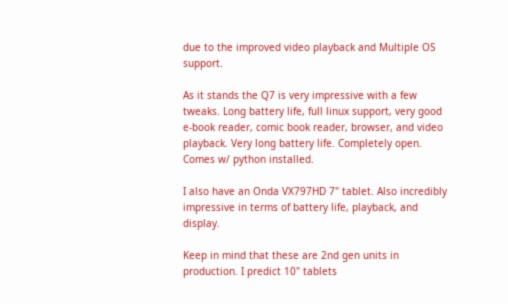due to the improved video playback and Multiple OS support.

As it stands the Q7 is very impressive with a few tweaks. Long battery life, full linux support, very good e-book reader, comic book reader, browser, and video playback. Very long battery life. Completely open. Comes w/ python installed.

I also have an Onda VX797HD 7" tablet. Also incredibly impressive in terms of battery life, playback, and display.

Keep in mind that these are 2nd gen units in production. I predict 10" tablets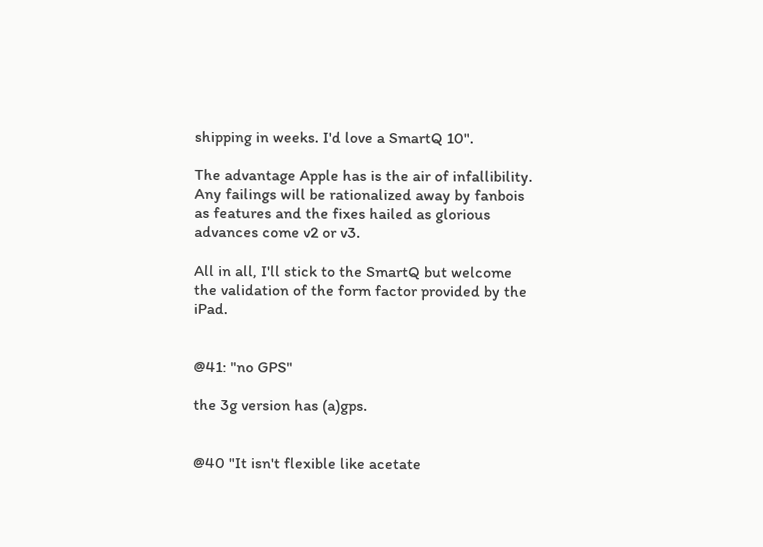shipping in weeks. I'd love a SmartQ 10".

The advantage Apple has is the air of infallibility. Any failings will be rationalized away by fanbois as features and the fixes hailed as glorious advances come v2 or v3.

All in all, I'll stick to the SmartQ but welcome the validation of the form factor provided by the iPad.


@41: "no GPS"

the 3g version has (a)gps.


@40 "It isn't flexible like acetate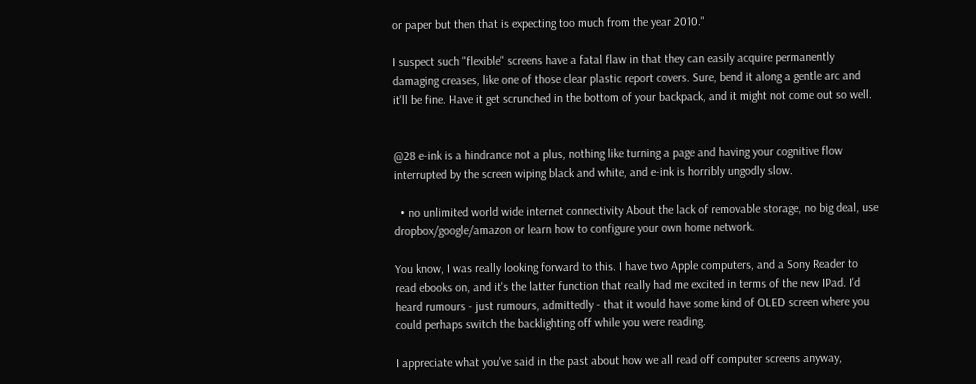or paper but then that is expecting too much from the year 2010."

I suspect such "flexible" screens have a fatal flaw in that they can easily acquire permanently damaging creases, like one of those clear plastic report covers. Sure, bend it along a gentle arc and it'll be fine. Have it get scrunched in the bottom of your backpack, and it might not come out so well.


@28 e-ink is a hindrance not a plus, nothing like turning a page and having your cognitive flow interrupted by the screen wiping black and white, and e-ink is horribly ungodly slow.

  • no unlimited world wide internet connectivity About the lack of removable storage, no big deal, use dropbox/google/amazon or learn how to configure your own home network.

You know, I was really looking forward to this. I have two Apple computers, and a Sony Reader to read ebooks on, and it's the latter function that really had me excited in terms of the new IPad. I'd heard rumours - just rumours, admittedly - that it would have some kind of OLED screen where you could perhaps switch the backlighting off while you were reading.

I appreciate what you've said in the past about how we all read off computer screens anyway,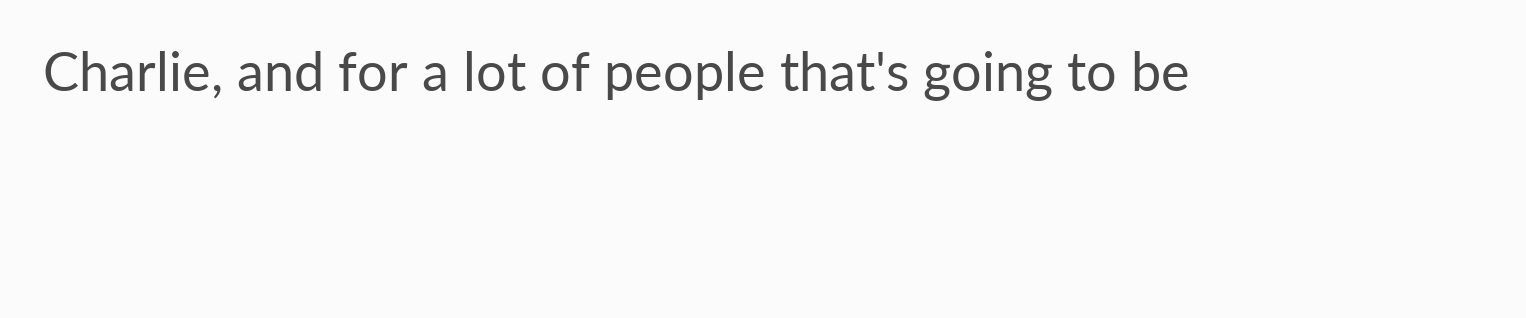Charlie, and for a lot of people that's going to be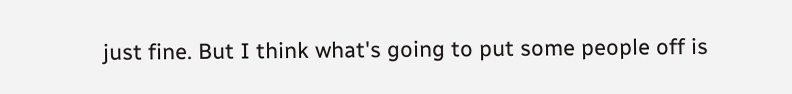just fine. But I think what's going to put some people off is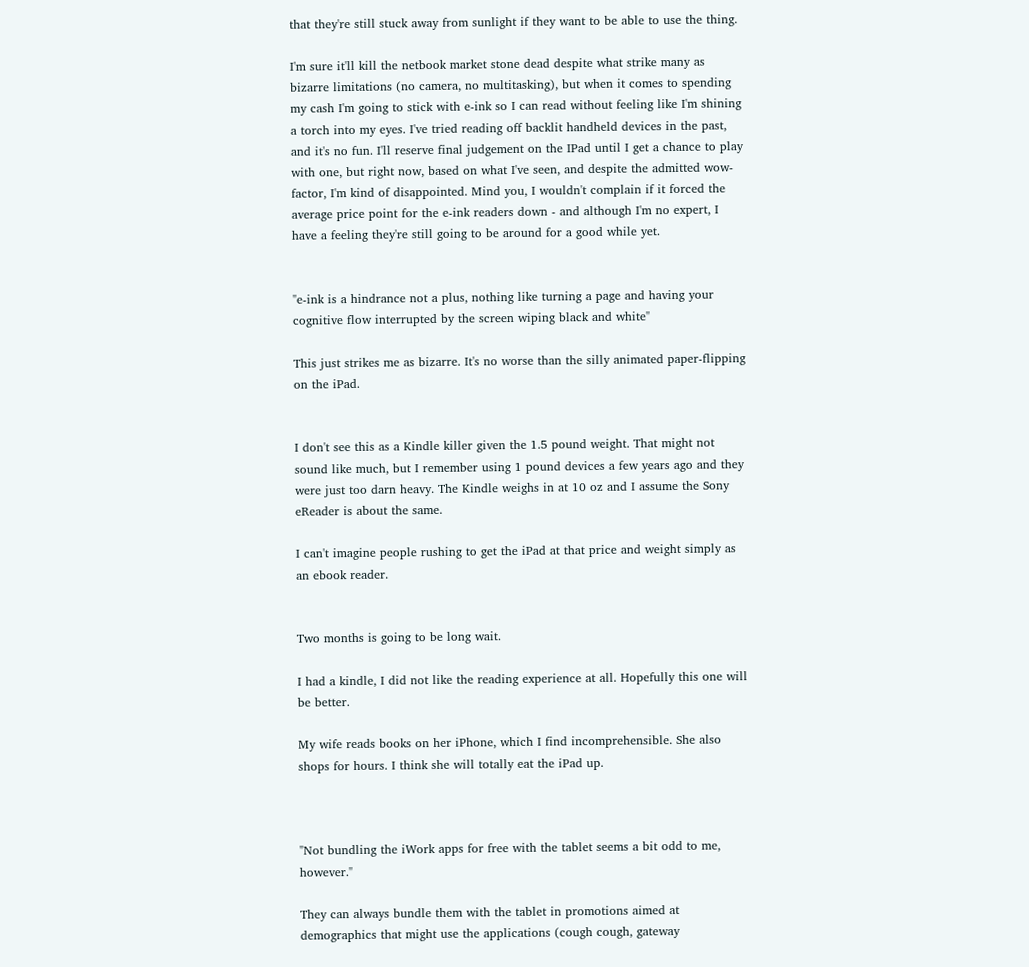that they're still stuck away from sunlight if they want to be able to use the thing.

I'm sure it'll kill the netbook market stone dead despite what strike many as bizarre limitations (no camera, no multitasking), but when it comes to spending my cash I'm going to stick with e-ink so I can read without feeling like I'm shining a torch into my eyes. I've tried reading off backlit handheld devices in the past, and it's no fun. I'll reserve final judgement on the IPad until I get a chance to play with one, but right now, based on what I've seen, and despite the admitted wow-factor, I'm kind of disappointed. Mind you, I wouldn't complain if it forced the average price point for the e-ink readers down - and although I'm no expert, I have a feeling they're still going to be around for a good while yet.


"e-ink is a hindrance not a plus, nothing like turning a page and having your cognitive flow interrupted by the screen wiping black and white"

This just strikes me as bizarre. It's no worse than the silly animated paper-flipping on the iPad.


I don't see this as a Kindle killer given the 1.5 pound weight. That might not sound like much, but I remember using 1 pound devices a few years ago and they were just too darn heavy. The Kindle weighs in at 10 oz and I assume the Sony eReader is about the same.

I can't imagine people rushing to get the iPad at that price and weight simply as an ebook reader.


Two months is going to be long wait.

I had a kindle, I did not like the reading experience at all. Hopefully this one will be better.

My wife reads books on her iPhone, which I find incomprehensible. She also shops for hours. I think she will totally eat the iPad up.



"Not bundling the iWork apps for free with the tablet seems a bit odd to me, however."

They can always bundle them with the tablet in promotions aimed at demographics that might use the applications (cough cough, gateway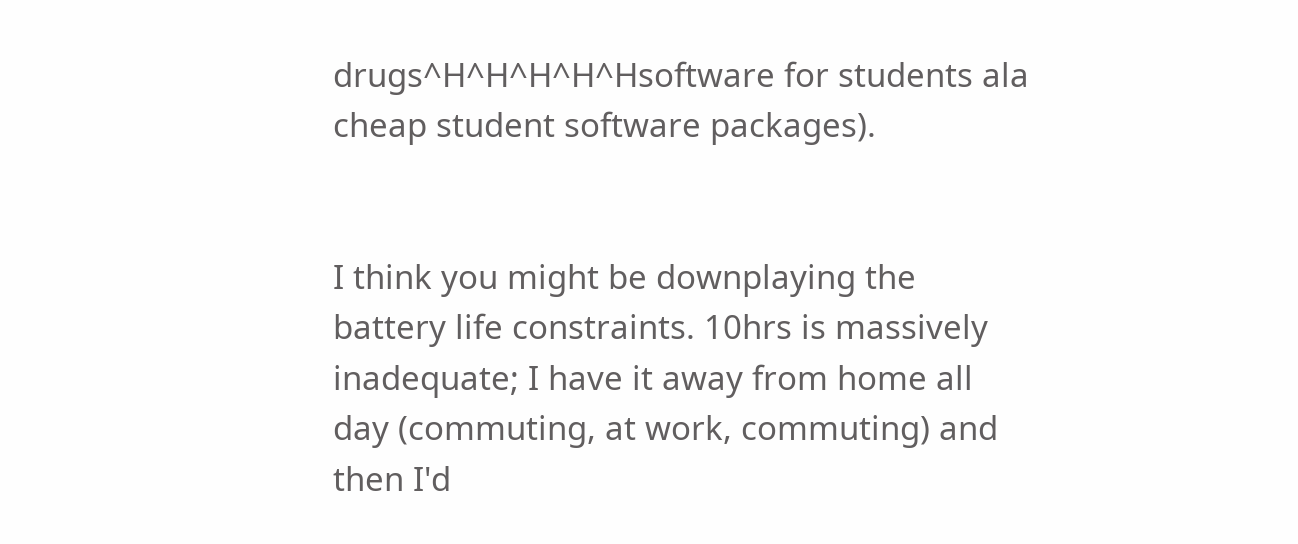drugs^H^H^H^H^Hsoftware for students ala cheap student software packages).


I think you might be downplaying the battery life constraints. 10hrs is massively inadequate; I have it away from home all day (commuting, at work, commuting) and then I'd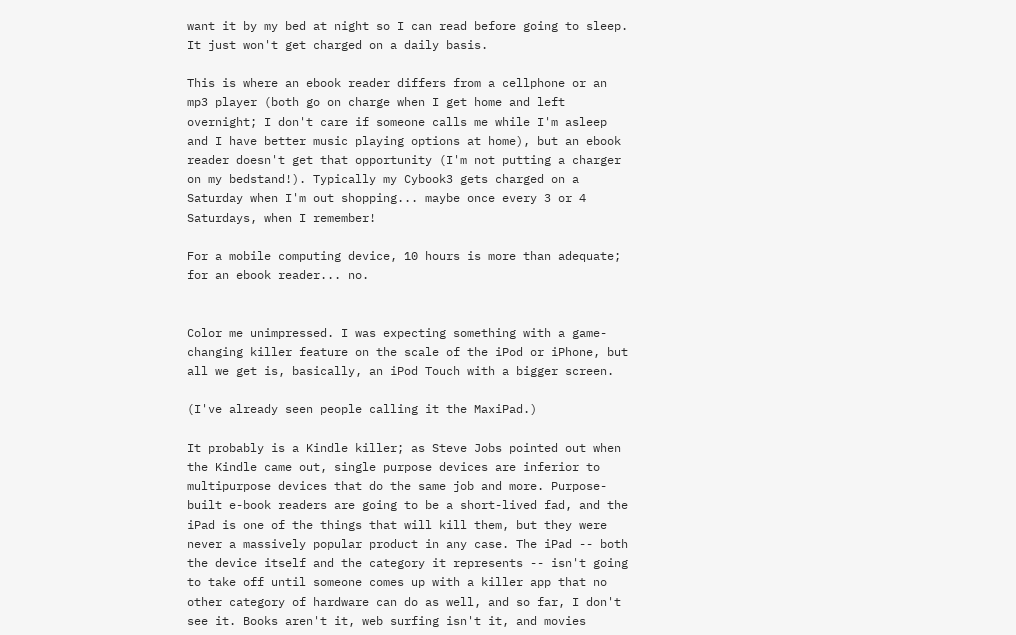want it by my bed at night so I can read before going to sleep. It just won't get charged on a daily basis.

This is where an ebook reader differs from a cellphone or an mp3 player (both go on charge when I get home and left overnight; I don't care if someone calls me while I'm asleep and I have better music playing options at home), but an ebook reader doesn't get that opportunity (I'm not putting a charger on my bedstand!). Typically my Cybook3 gets charged on a Saturday when I'm out shopping... maybe once every 3 or 4 Saturdays, when I remember!

For a mobile computing device, 10 hours is more than adequate; for an ebook reader... no.


Color me unimpressed. I was expecting something with a game-changing killer feature on the scale of the iPod or iPhone, but all we get is, basically, an iPod Touch with a bigger screen.

(I've already seen people calling it the MaxiPad.)

It probably is a Kindle killer; as Steve Jobs pointed out when the Kindle came out, single purpose devices are inferior to multipurpose devices that do the same job and more. Purpose-built e-book readers are going to be a short-lived fad, and the iPad is one of the things that will kill them, but they were never a massively popular product in any case. The iPad -- both the device itself and the category it represents -- isn't going to take off until someone comes up with a killer app that no other category of hardware can do as well, and so far, I don't see it. Books aren't it, web surfing isn't it, and movies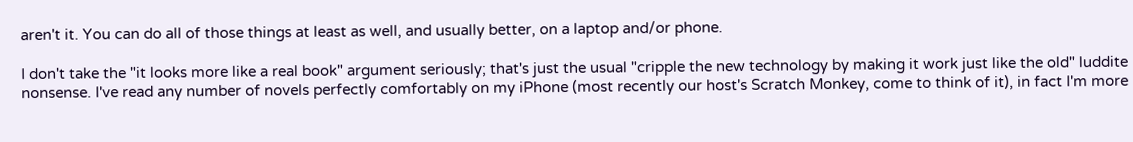aren't it. You can do all of those things at least as well, and usually better, on a laptop and/or phone.

I don't take the "it looks more like a real book" argument seriously; that's just the usual "cripple the new technology by making it work just like the old" luddite nonsense. I've read any number of novels perfectly comfortably on my iPhone (most recently our host's Scratch Monkey, come to think of it), in fact I'm more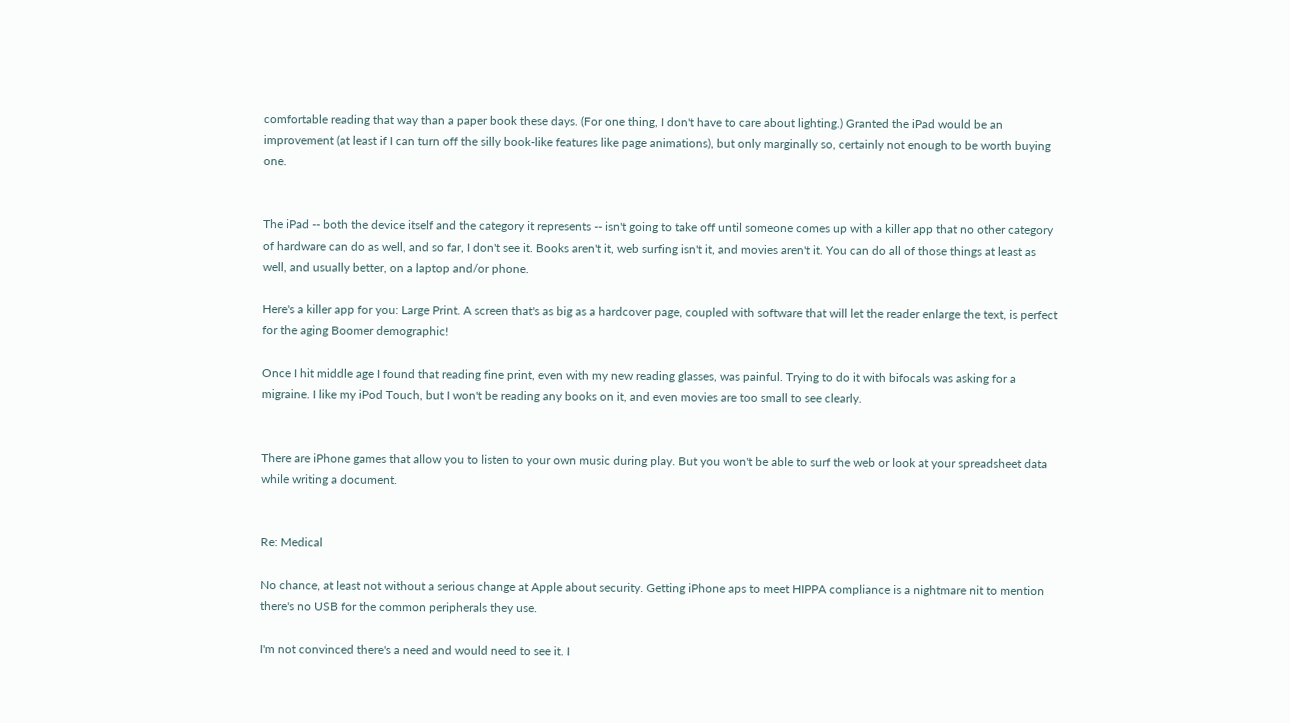comfortable reading that way than a paper book these days. (For one thing, I don't have to care about lighting.) Granted the iPad would be an improvement (at least if I can turn off the silly book-like features like page animations), but only marginally so, certainly not enough to be worth buying one.


The iPad -- both the device itself and the category it represents -- isn't going to take off until someone comes up with a killer app that no other category of hardware can do as well, and so far, I don't see it. Books aren't it, web surfing isn't it, and movies aren't it. You can do all of those things at least as well, and usually better, on a laptop and/or phone.

Here's a killer app for you: Large Print. A screen that's as big as a hardcover page, coupled with software that will let the reader enlarge the text, is perfect for the aging Boomer demographic!

Once I hit middle age I found that reading fine print, even with my new reading glasses, was painful. Trying to do it with bifocals was asking for a migraine. I like my iPod Touch, but I won't be reading any books on it, and even movies are too small to see clearly.


There are iPhone games that allow you to listen to your own music during play. But you won't be able to surf the web or look at your spreadsheet data while writing a document.


Re: Medical

No chance, at least not without a serious change at Apple about security. Getting iPhone aps to meet HIPPA compliance is a nightmare nit to mention there's no USB for the common peripherals they use.

I'm not convinced there's a need and would need to see it. I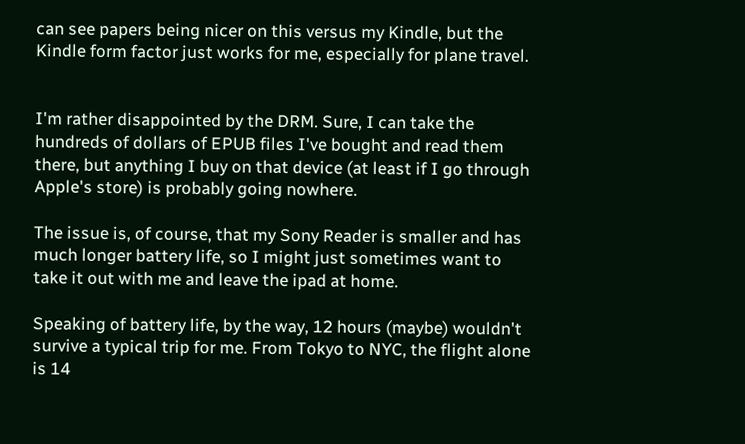can see papers being nicer on this versus my Kindle, but the Kindle form factor just works for me, especially for plane travel.


I'm rather disappointed by the DRM. Sure, I can take the hundreds of dollars of EPUB files I've bought and read them there, but anything I buy on that device (at least if I go through Apple's store) is probably going nowhere.

The issue is, of course, that my Sony Reader is smaller and has much longer battery life, so I might just sometimes want to take it out with me and leave the ipad at home.

Speaking of battery life, by the way, 12 hours (maybe) wouldn't survive a typical trip for me. From Tokyo to NYC, the flight alone is 14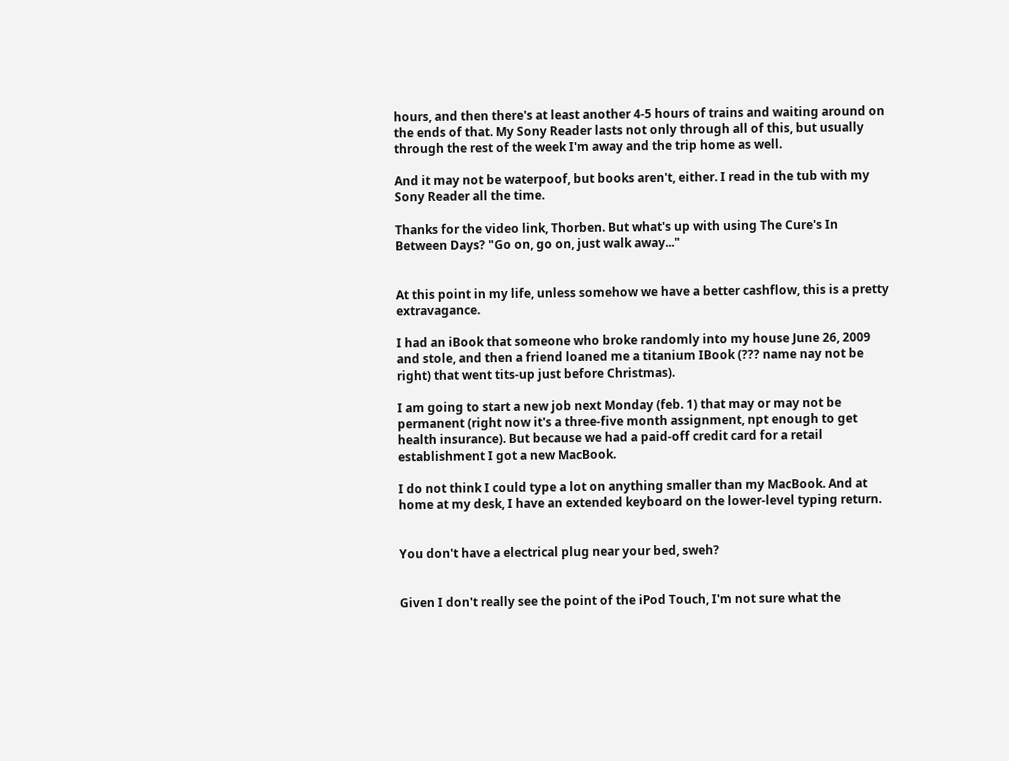hours, and then there's at least another 4-5 hours of trains and waiting around on the ends of that. My Sony Reader lasts not only through all of this, but usually through the rest of the week I'm away and the trip home as well.

And it may not be waterpoof, but books aren't, either. I read in the tub with my Sony Reader all the time.

Thanks for the video link, Thorben. But what's up with using The Cure's In Between Days? "Go on, go on, just walk away..."


At this point in my life, unless somehow we have a better cashflow, this is a pretty extravagance.

I had an iBook that someone who broke randomly into my house June 26, 2009 and stole, and then a friend loaned me a titanium IBook (??? name nay not be right) that went tits-up just before Christmas).

I am going to start a new job next Monday (feb. 1) that may or may not be permanent (right now it's a three-five month assignment, npt enough to get health insurance). But because we had a paid-off credit card for a retail establishment I got a new MacBook.

I do not think I could type a lot on anything smaller than my MacBook. And at home at my desk, I have an extended keyboard on the lower-level typing return.


You don't have a electrical plug near your bed, sweh?


Given I don't really see the point of the iPod Touch, I'm not sure what the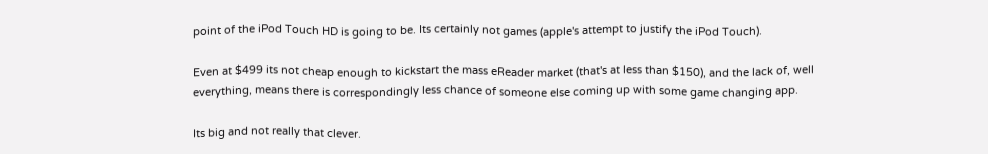point of the iPod Touch HD is going to be. Its certainly not games (apple's attempt to justify the iPod Touch).

Even at $499 its not cheap enough to kickstart the mass eReader market (that's at less than $150), and the lack of, well everything, means there is correspondingly less chance of someone else coming up with some game changing app.

Its big and not really that clever.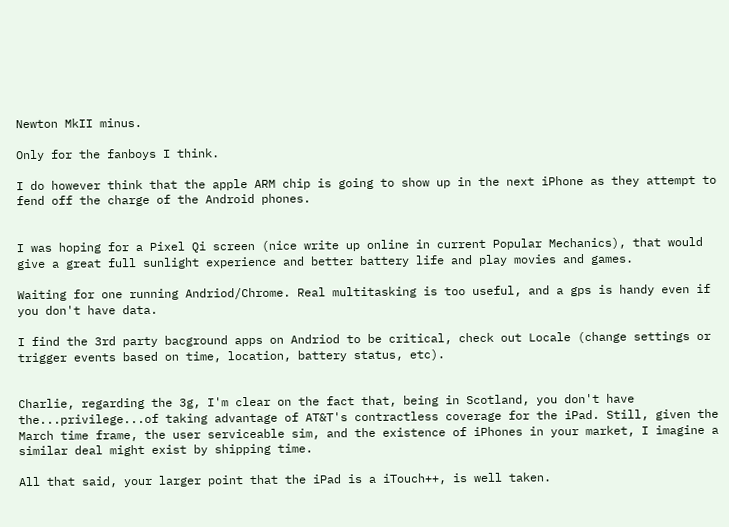Newton MkII minus.

Only for the fanboys I think.

I do however think that the apple ARM chip is going to show up in the next iPhone as they attempt to fend off the charge of the Android phones.


I was hoping for a Pixel Qi screen (nice write up online in current Popular Mechanics), that would give a great full sunlight experience and better battery life and play movies and games.

Waiting for one running Andriod/Chrome. Real multitasking is too useful, and a gps is handy even if you don't have data.

I find the 3rd party bacground apps on Andriod to be critical, check out Locale (change settings or trigger events based on time, location, battery status, etc).


Charlie, regarding the 3g, I'm clear on the fact that, being in Scotland, you don't have the...privilege...of taking advantage of AT&T's contractless coverage for the iPad. Still, given the March time frame, the user serviceable sim, and the existence of iPhones in your market, I imagine a similar deal might exist by shipping time.

All that said, your larger point that the iPad is a iTouch++, is well taken.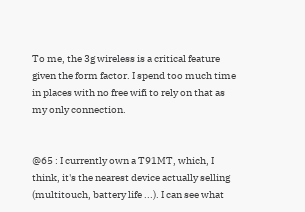To me, the 3g wireless is a critical feature given the form factor. I spend too much time in places with no free wifi to rely on that as my only connection.


@65 : I currently own a T91MT, which, I think, it's the nearest device actually selling (multitouch, battery life ...). I can see what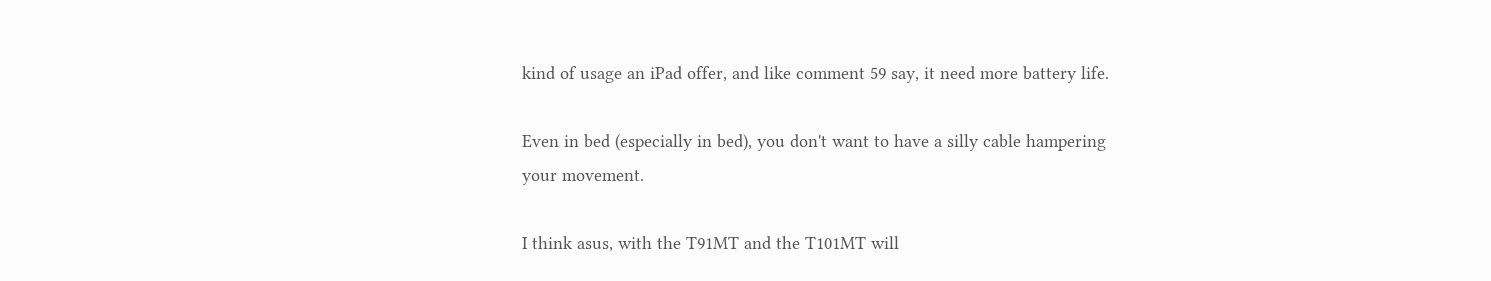kind of usage an iPad offer, and like comment 59 say, it need more battery life.

Even in bed (especially in bed), you don't want to have a silly cable hampering your movement.

I think asus, with the T91MT and the T101MT will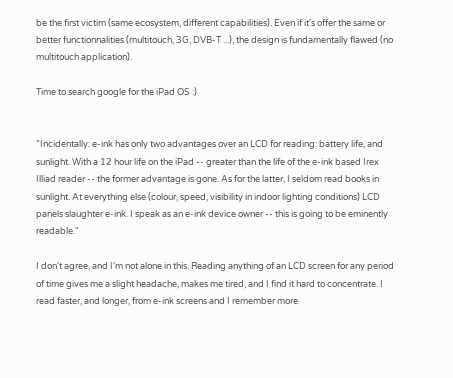be the first victim (same ecosystem, different capabilities). Even if it's offer the same or better functionnalities (multitouch, 3G, DVB-T ...), the design is fundamentally flawed (no multitouch application).

Time to search google for the iPad OS :)


"Incidentally: e-ink has only two advantages over an LCD for reading: battery life, and sunlight. With a 12 hour life on the iPad -- greater than the life of the e-ink based Irex Illiad reader -- the former advantage is gone. As for the latter, I seldom read books in sunlight. At everything else (colour, speed, visibility in indoor lighting conditions) LCD panels slaughter e-ink. I speak as an e-ink device owner -- this is going to be eminently readable."

I don't agree, and I'm not alone in this. Reading anything of an LCD screen for any period of time gives me a slight headache, makes me tired, and I find it hard to concentrate. I read faster, and longer, from e-ink screens and I remember more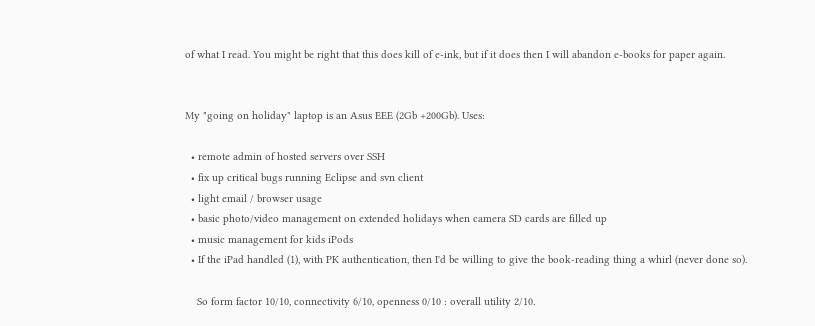of what I read. You might be right that this does kill of e-ink, but if it does then I will abandon e-books for paper again.


My "going on holiday" laptop is an Asus EEE (2Gb +200Gb). Uses:

  • remote admin of hosted servers over SSH
  • fix up critical bugs running Eclipse and svn client
  • light email / browser usage
  • basic photo/video management on extended holidays when camera SD cards are filled up
  • music management for kids iPods
  • If the iPad handled (1), with PK authentication, then I'd be willing to give the book-reading thing a whirl (never done so).

    So form factor 10/10, connectivity 6/10, openness 0/10 : overall utility 2/10.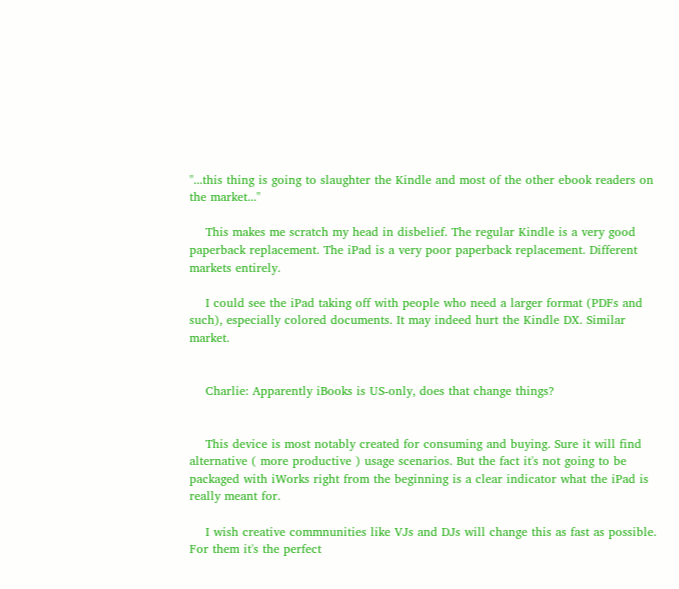"...this thing is going to slaughter the Kindle and most of the other ebook readers on the market..."

    This makes me scratch my head in disbelief. The regular Kindle is a very good paperback replacement. The iPad is a very poor paperback replacement. Different markets entirely.

    I could see the iPad taking off with people who need a larger format (PDFs and such), especially colored documents. It may indeed hurt the Kindle DX. Similar market.


    Charlie: Apparently iBooks is US-only, does that change things?


    This device is most notably created for consuming and buying. Sure it will find alternative ( more productive ) usage scenarios. But the fact it's not going to be packaged with iWorks right from the beginning is a clear indicator what the iPad is really meant for.

    I wish creative commnunities like VJs and DJs will change this as fast as possible. For them it's the perfect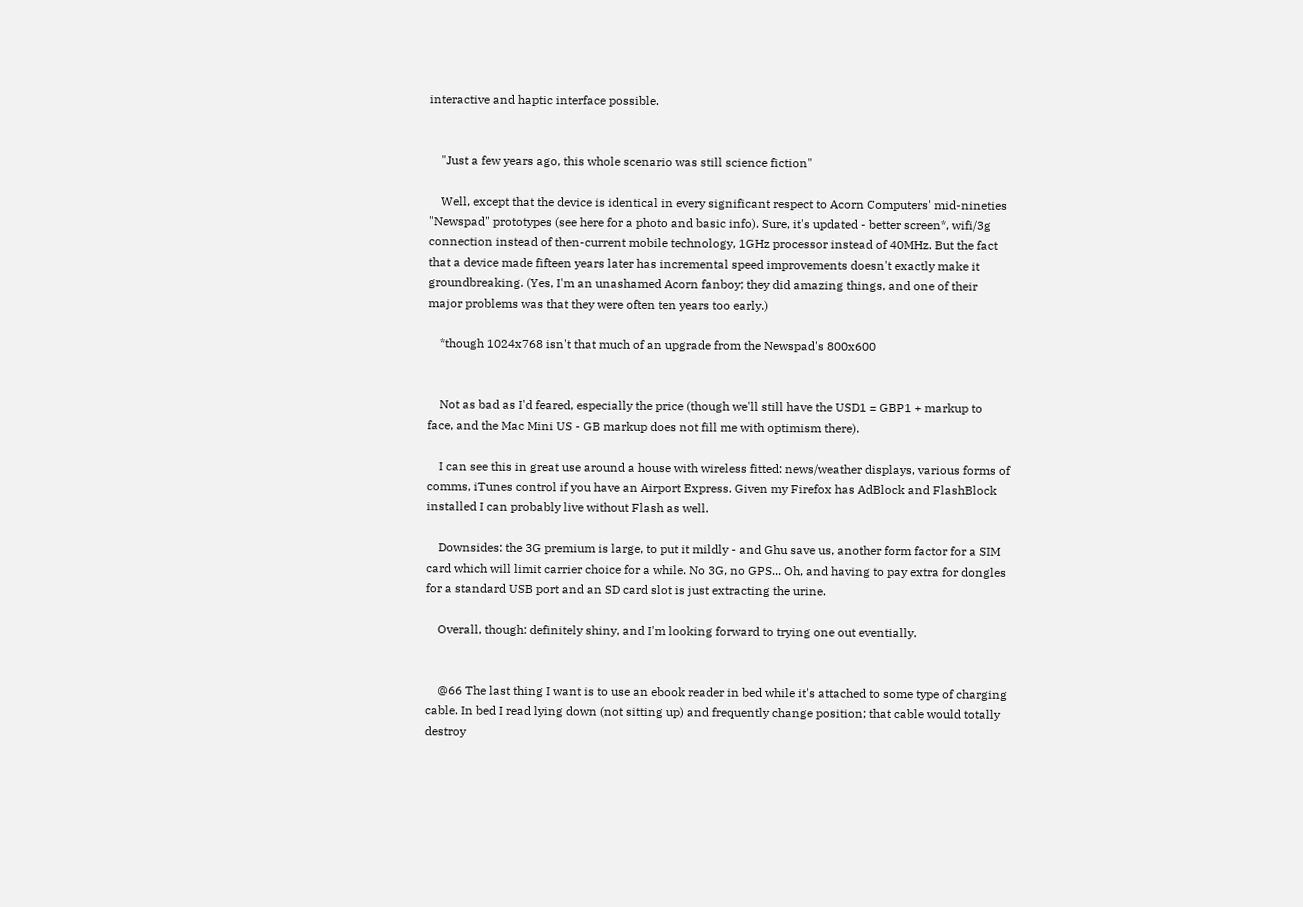interactive and haptic interface possible.


    "Just a few years ago, this whole scenario was still science fiction"

    Well, except that the device is identical in every significant respect to Acorn Computers' mid-nineties "Newspad" prototypes (see here for a photo and basic info). Sure, it's updated - better screen*, wifi/3g connection instead of then-current mobile technology, 1GHz processor instead of 40MHz. But the fact that a device made fifteen years later has incremental speed improvements doesn't exactly make it groundbreaking. (Yes, I'm an unashamed Acorn fanboy; they did amazing things, and one of their major problems was that they were often ten years too early.)

    *though 1024x768 isn't that much of an upgrade from the Newspad's 800x600


    Not as bad as I'd feared, especially the price (though we'll still have the USD1 = GBP1 + markup to face, and the Mac Mini US - GB markup does not fill me with optimism there).

    I can see this in great use around a house with wireless fitted: news/weather displays, various forms of comms, iTunes control if you have an Airport Express. Given my Firefox has AdBlock and FlashBlock installed I can probably live without Flash as well.

    Downsides: the 3G premium is large, to put it mildly - and Ghu save us, another form factor for a SIM card which will limit carrier choice for a while. No 3G, no GPS... Oh, and having to pay extra for dongles for a standard USB port and an SD card slot is just extracting the urine.

    Overall, though: definitely shiny, and I'm looking forward to trying one out eventially.


    @66 The last thing I want is to use an ebook reader in bed while it's attached to some type of charging cable. In bed I read lying down (not sitting up) and frequently change position; that cable would totally destroy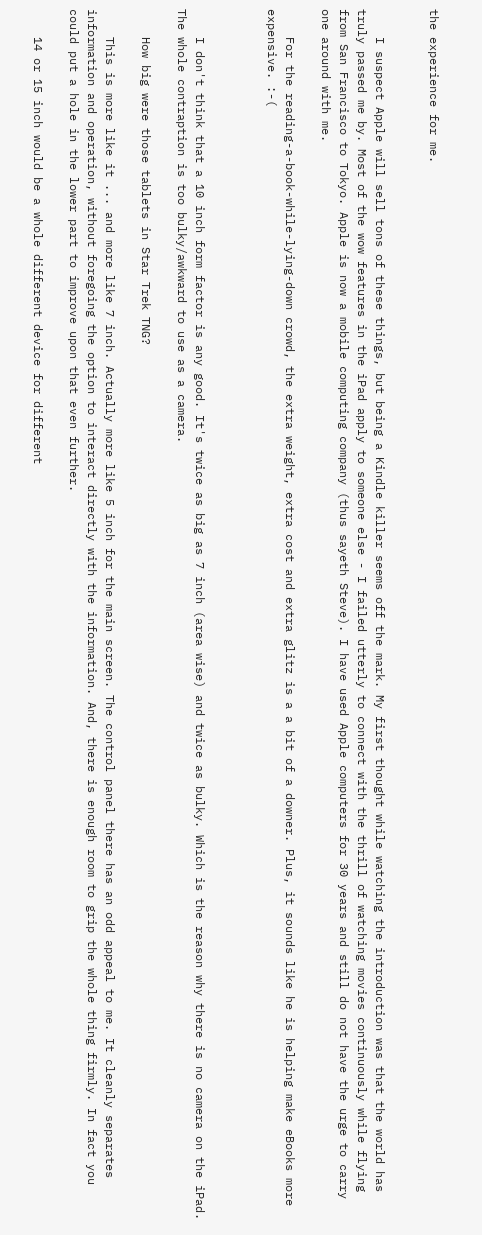the experience for me.


    I suspect Apple will sell tons of these things, but being a Kindle killer seems off the mark. My first thought while watching the introduction was that the world has truly passed me by. Most of the wow features in the iPad apply to someone else - I failed utterly to connect with the thrill of watching movies continuously while flying from San Francisco to Tokyo. Apple is now a mobile computing company (thus sayeth Steve). I have used Apple computers for 30 years and still do not have the urge to carry one around with me.

    For the reading-a-book-while-lying-down crowd, the extra weight, extra cost and extra glitz is a a bit of a downer. Plus, it sounds like he is helping make eBooks more expensive. :-(



    I don't think that a 10 inch form factor is any good. It's twice as big as 7 inch (area wise) and twice as bulky. Which is the reason why there is no camera on the iPad. The whole contraption is too bulky/awkward to use as a camera.

    How big were those tablets in Star Trek TNG?

    This is more like it ... and more like 7 inch. Actually more like 5 inch for the main screen. The control panel there has an odd appeal to me. It cleanly separates information and operation, without foregoing the option to interact directly with the information. And, there is enough room to grip the whole thing firmly. In fact you could put a hole in the lower part to improve upon that even further.

    14 or 15 inch would be a whole different device for different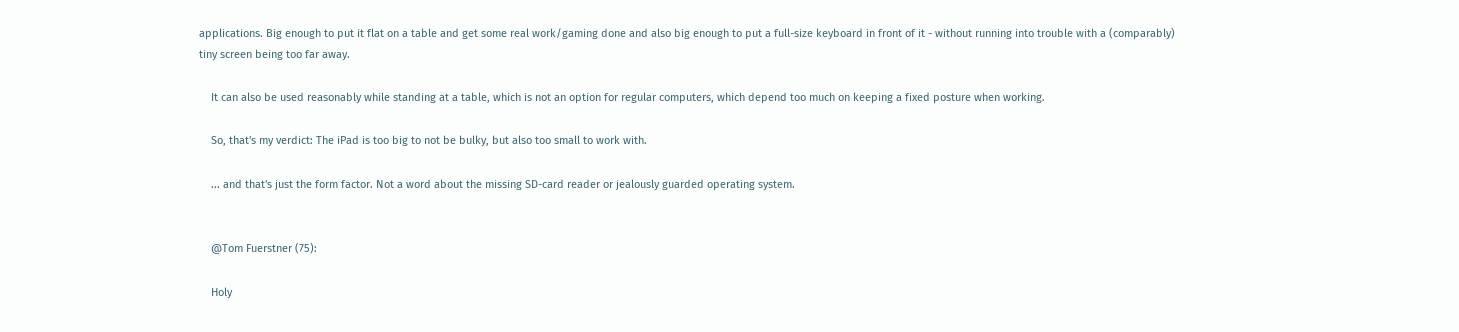applications. Big enough to put it flat on a table and get some real work/gaming done and also big enough to put a full-size keyboard in front of it - without running into trouble with a (comparably) tiny screen being too far away.

    It can also be used reasonably while standing at a table, which is not an option for regular computers, which depend too much on keeping a fixed posture when working.

    So, that's my verdict: The iPad is too big to not be bulky, but also too small to work with.

    ... and that's just the form factor. Not a word about the missing SD-card reader or jealously guarded operating system.


    @Tom Fuerstner (75):

    Holy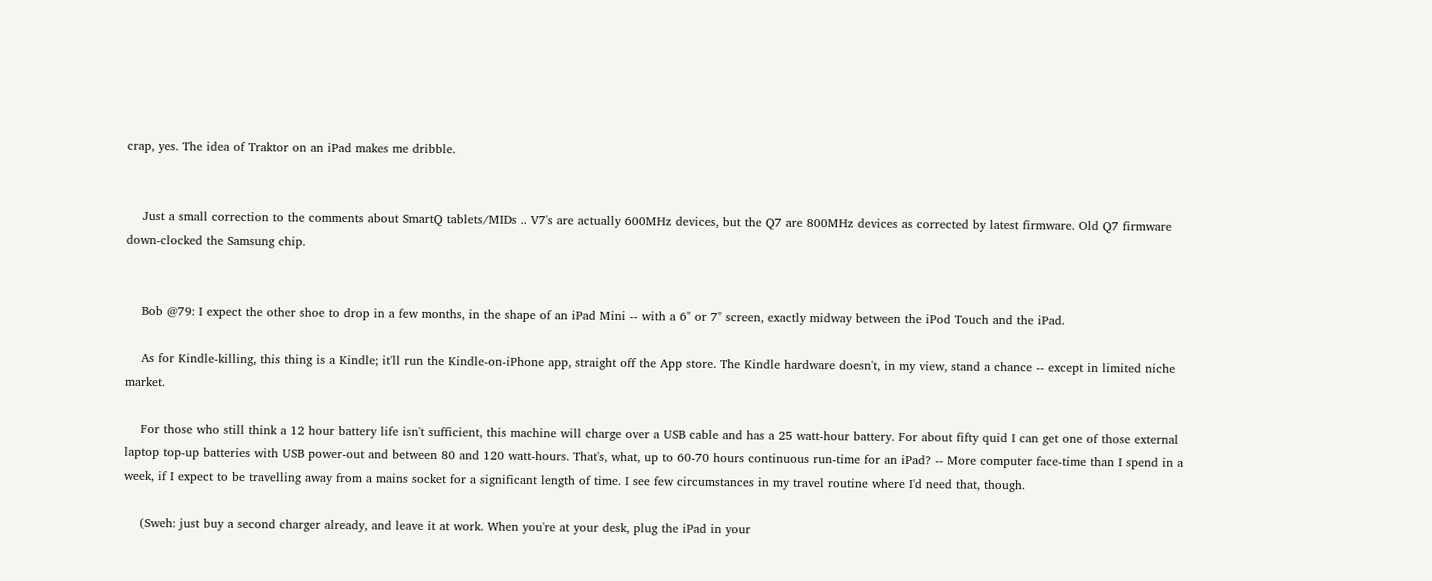crap, yes. The idea of Traktor on an iPad makes me dribble.


    Just a small correction to the comments about SmartQ tablets/MIDs .. V7's are actually 600MHz devices, but the Q7 are 800MHz devices as corrected by latest firmware. Old Q7 firmware down-clocked the Samsung chip.


    Bob @79: I expect the other shoe to drop in a few months, in the shape of an iPad Mini -- with a 6" or 7" screen, exactly midway between the iPod Touch and the iPad.

    As for Kindle-killing, this thing is a Kindle; it'll run the Kindle-on-iPhone app, straight off the App store. The Kindle hardware doesn't, in my view, stand a chance -- except in limited niche market.

    For those who still think a 12 hour battery life isn't sufficient, this machine will charge over a USB cable and has a 25 watt-hour battery. For about fifty quid I can get one of those external laptop top-up batteries with USB power-out and between 80 and 120 watt-hours. That's, what, up to 60-70 hours continuous run-time for an iPad? -- More computer face-time than I spend in a week, if I expect to be travelling away from a mains socket for a significant length of time. I see few circumstances in my travel routine where I'd need that, though.

    (Sweh: just buy a second charger already, and leave it at work. When you're at your desk, plug the iPad in your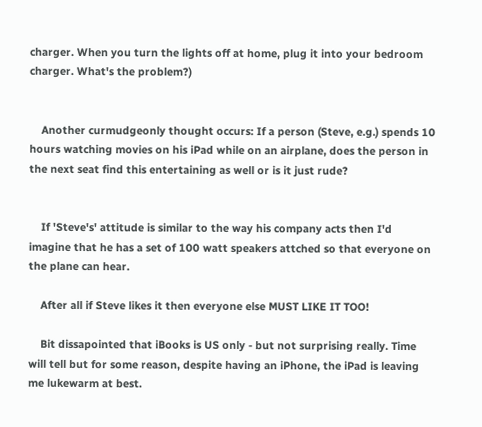charger. When you turn the lights off at home, plug it into your bedroom charger. What's the problem?)


    Another curmudgeonly thought occurs: If a person (Steve, e.g.) spends 10 hours watching movies on his iPad while on an airplane, does the person in the next seat find this entertaining as well or is it just rude?


    If 'Steve's' attitude is similar to the way his company acts then I'd imagine that he has a set of 100 watt speakers attched so that everyone on the plane can hear.

    After all if Steve likes it then everyone else MUST LIKE IT TOO!

    Bit dissapointed that iBooks is US only - but not surprising really. Time will tell but for some reason, despite having an iPhone, the iPad is leaving me lukewarm at best.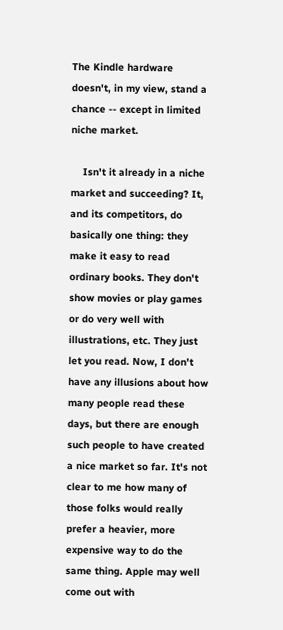The Kindle hardware doesn't, in my view, stand a chance -- except in limited niche market.

    Isn't it already in a niche market and succeeding? It, and its competitors, do basically one thing: they make it easy to read ordinary books. They don't show movies or play games or do very well with illustrations, etc. They just let you read. Now, I don't have any illusions about how many people read these days, but there are enough such people to have created a nice market so far. It's not clear to me how many of those folks would really prefer a heavier, more expensive way to do the same thing. Apple may well come out with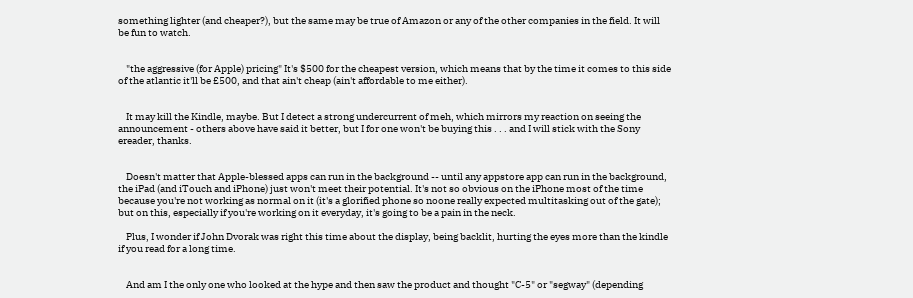something lighter (and cheaper?), but the same may be true of Amazon or any of the other companies in the field. It will be fun to watch.


    "the aggressive (for Apple) pricing" It's $500 for the cheapest version, which means that by the time it comes to this side of the atlantic it'll be £500, and that ain't cheap (ain't affordable to me either).


    It may kill the Kindle, maybe. But I detect a strong undercurrent of meh, which mirrors my reaction on seeing the announcement - others above have said it better, but I for one won't be buying this . . . and I will stick with the Sony ereader, thanks.


    Doesn't matter that Apple-blessed apps can run in the background -- until any appstore app can run in the background, the iPad (and iTouch and iPhone) just won't meet their potential. It's not so obvious on the iPhone most of the time because you're not working as normal on it (it's a glorified phone so noone really expected multitasking out of the gate); but on this, especially if you're working on it everyday, it's going to be a pain in the neck.

    Plus, I wonder if John Dvorak was right this time about the display, being backlit, hurting the eyes more than the kindle if you read for a long time.


    And am I the only one who looked at the hype and then saw the product and thought "C-5" or "segway" (depending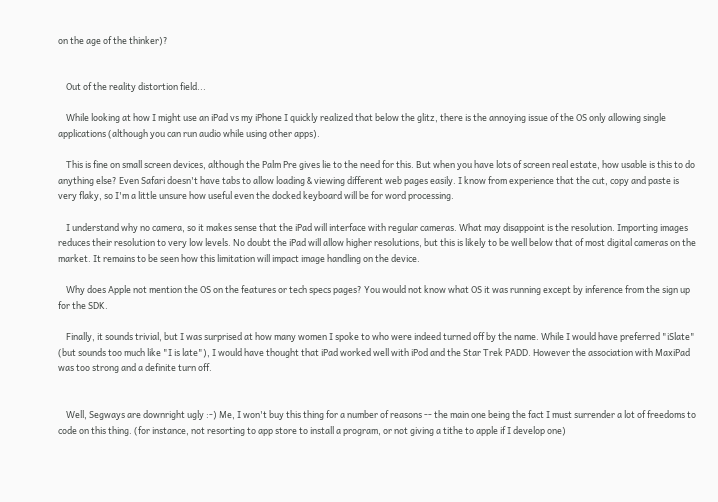on the age of the thinker)?


    Out of the reality distortion field...

    While looking at how I might use an iPad vs my iPhone I quickly realized that below the glitz, there is the annoying issue of the OS only allowing single applications (although you can run audio while using other apps).

    This is fine on small screen devices, although the Palm Pre gives lie to the need for this. But when you have lots of screen real estate, how usable is this to do anything else? Even Safari doesn't have tabs to allow loading & viewing different web pages easily. I know from experience that the cut, copy and paste is very flaky, so I'm a little unsure how useful even the docked keyboard will be for word processing.

    I understand why no camera, so it makes sense that the iPad will interface with regular cameras. What may disappoint is the resolution. Importing images reduces their resolution to very low levels. No doubt the iPad will allow higher resolutions, but this is likely to be well below that of most digital cameras on the market. It remains to be seen how this limitation will impact image handling on the device.

    Why does Apple not mention the OS on the features or tech specs pages? You would not know what OS it was running except by inference from the sign up for the SDK.

    Finally, it sounds trivial, but I was surprised at how many women I spoke to who were indeed turned off by the name. While I would have preferred "iSlate" (but sounds too much like "I is late"), I would have thought that iPad worked well with iPod and the Star Trek PADD. However the association with MaxiPad was too strong and a definite turn off.


    Well, Segways are downright ugly :-) Me, I won't buy this thing for a number of reasons -- the main one being the fact I must surrender a lot of freedoms to code on this thing. (for instance, not resorting to app store to install a program, or not giving a tithe to apple if I develop one)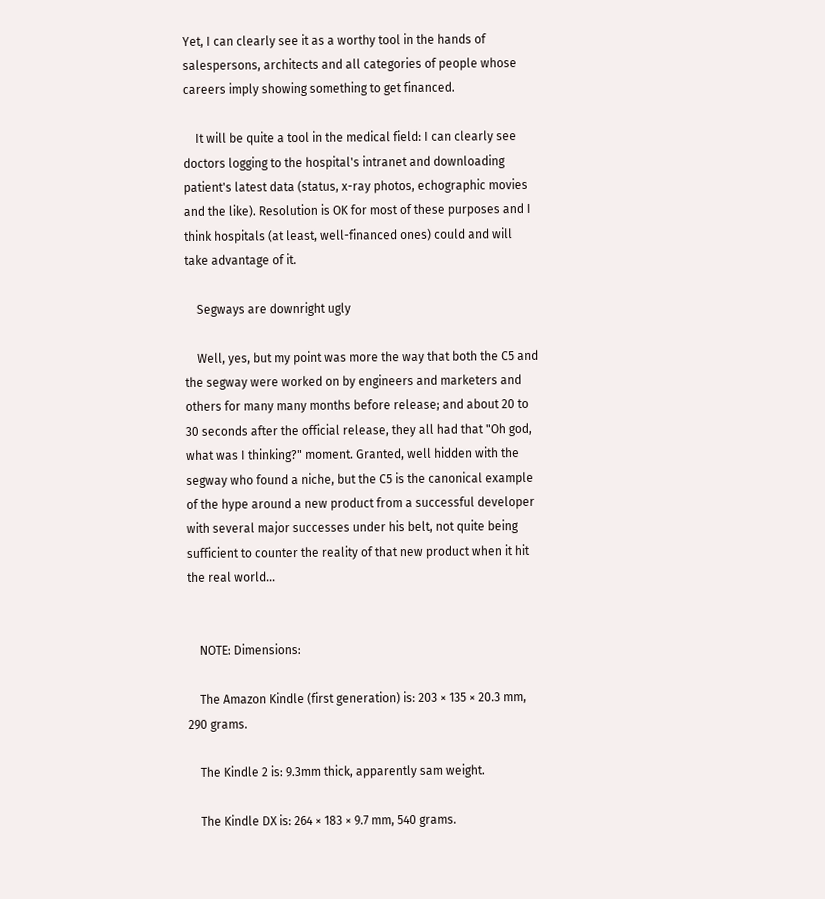Yet, I can clearly see it as a worthy tool in the hands of salespersons, architects and all categories of people whose careers imply showing something to get financed.

    It will be quite a tool in the medical field: I can clearly see doctors logging to the hospital's intranet and downloading patient's latest data (status, x-ray photos, echographic movies and the like). Resolution is OK for most of these purposes and I think hospitals (at least, well-financed ones) could and will take advantage of it.

    Segways are downright ugly

    Well, yes, but my point was more the way that both the C5 and the segway were worked on by engineers and marketers and others for many many months before release; and about 20 to 30 seconds after the official release, they all had that "Oh god, what was I thinking?" moment. Granted, well hidden with the segway who found a niche, but the C5 is the canonical example of the hype around a new product from a successful developer with several major successes under his belt, not quite being sufficient to counter the reality of that new product when it hit the real world...


    NOTE: Dimensions:

    The Amazon Kindle (first generation) is: 203 × 135 × 20.3 mm, 290 grams.

    The Kindle 2 is: 9.3mm thick, apparently sam weight.

    The Kindle DX is: 264 × 183 × 9.7 mm, 540 grams.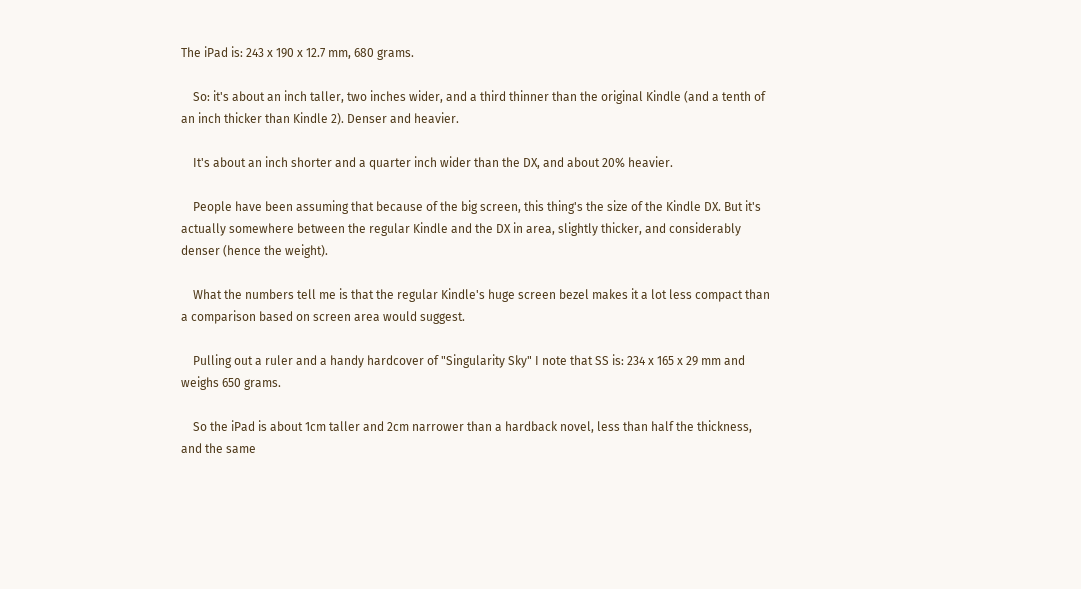The iPad is: 243 x 190 x 12.7 mm, 680 grams.

    So: it's about an inch taller, two inches wider, and a third thinner than the original Kindle (and a tenth of an inch thicker than Kindle 2). Denser and heavier.

    It's about an inch shorter and a quarter inch wider than the DX, and about 20% heavier.

    People have been assuming that because of the big screen, this thing's the size of the Kindle DX. But it's actually somewhere between the regular Kindle and the DX in area, slightly thicker, and considerably denser (hence the weight).

    What the numbers tell me is that the regular Kindle's huge screen bezel makes it a lot less compact than a comparison based on screen area would suggest.

    Pulling out a ruler and a handy hardcover of "Singularity Sky" I note that SS is: 234 x 165 x 29 mm and weighs 650 grams.

    So the iPad is about 1cm taller and 2cm narrower than a hardback novel, less than half the thickness, and the same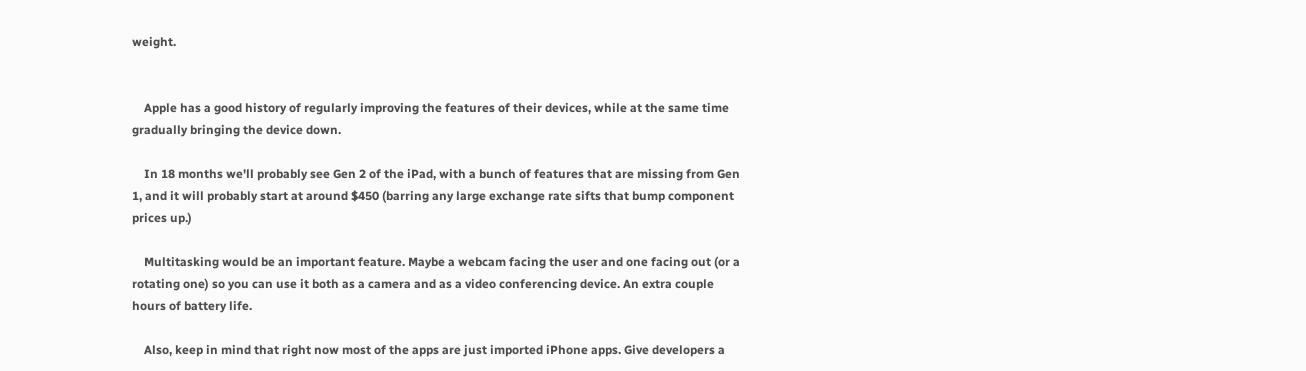weight.


    Apple has a good history of regularly improving the features of their devices, while at the same time gradually bringing the device down.

    In 18 months we'll probably see Gen 2 of the iPad, with a bunch of features that are missing from Gen 1, and it will probably start at around $450 (barring any large exchange rate sifts that bump component prices up.)

    Multitasking would be an important feature. Maybe a webcam facing the user and one facing out (or a rotating one) so you can use it both as a camera and as a video conferencing device. An extra couple hours of battery life.

    Also, keep in mind that right now most of the apps are just imported iPhone apps. Give developers a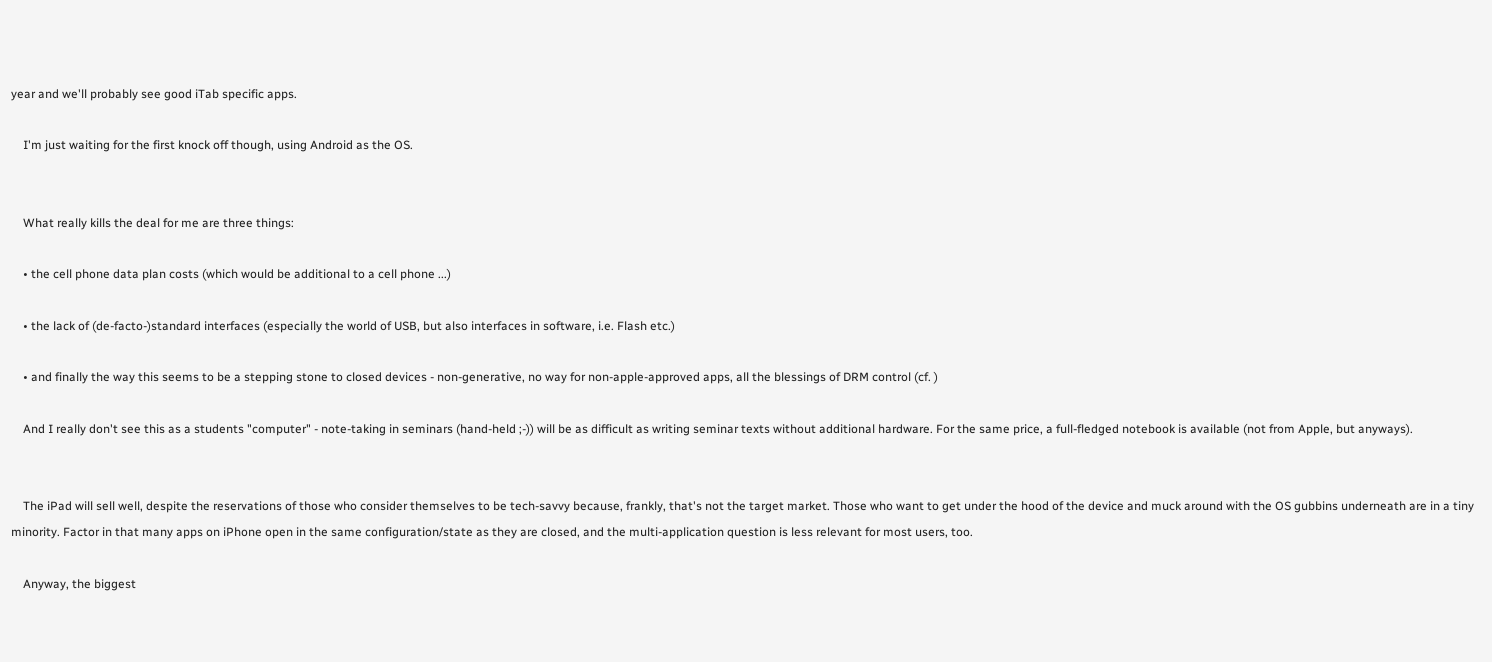year and we'll probably see good iTab specific apps.

    I'm just waiting for the first knock off though, using Android as the OS.


    What really kills the deal for me are three things:

    • the cell phone data plan costs (which would be additional to a cell phone ...)

    • the lack of (de-facto-)standard interfaces (especially the world of USB, but also interfaces in software, i.e. Flash etc.)

    • and finally the way this seems to be a stepping stone to closed devices - non-generative, no way for non-apple-approved apps, all the blessings of DRM control (cf. )

    And I really don't see this as a students "computer" - note-taking in seminars (hand-held ;-)) will be as difficult as writing seminar texts without additional hardware. For the same price, a full-fledged notebook is available (not from Apple, but anyways).


    The iPad will sell well, despite the reservations of those who consider themselves to be tech-savvy because, frankly, that's not the target market. Those who want to get under the hood of the device and muck around with the OS gubbins underneath are in a tiny minority. Factor in that many apps on iPhone open in the same configuration/state as they are closed, and the multi-application question is less relevant for most users, too.

    Anyway, the biggest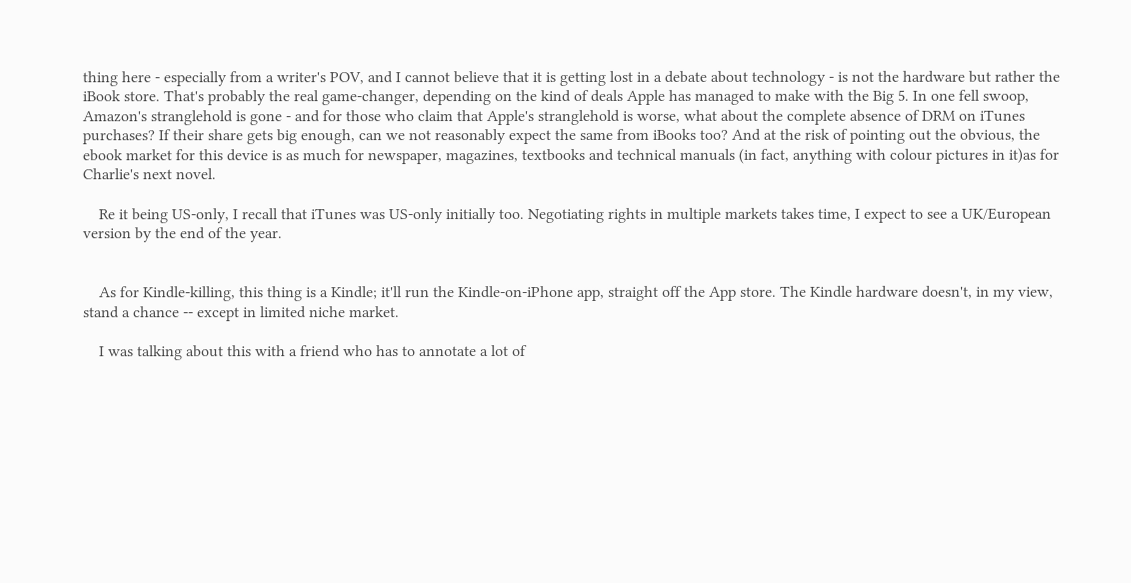thing here - especially from a writer's POV, and I cannot believe that it is getting lost in a debate about technology - is not the hardware but rather the iBook store. That's probably the real game-changer, depending on the kind of deals Apple has managed to make with the Big 5. In one fell swoop, Amazon's stranglehold is gone - and for those who claim that Apple's stranglehold is worse, what about the complete absence of DRM on iTunes purchases? If their share gets big enough, can we not reasonably expect the same from iBooks too? And at the risk of pointing out the obvious, the ebook market for this device is as much for newspaper, magazines, textbooks and technical manuals (in fact, anything with colour pictures in it)as for Charlie's next novel.

    Re it being US-only, I recall that iTunes was US-only initially too. Negotiating rights in multiple markets takes time, I expect to see a UK/European version by the end of the year.


    As for Kindle-killing, this thing is a Kindle; it'll run the Kindle-on-iPhone app, straight off the App store. The Kindle hardware doesn't, in my view, stand a chance -- except in limited niche market.

    I was talking about this with a friend who has to annotate a lot of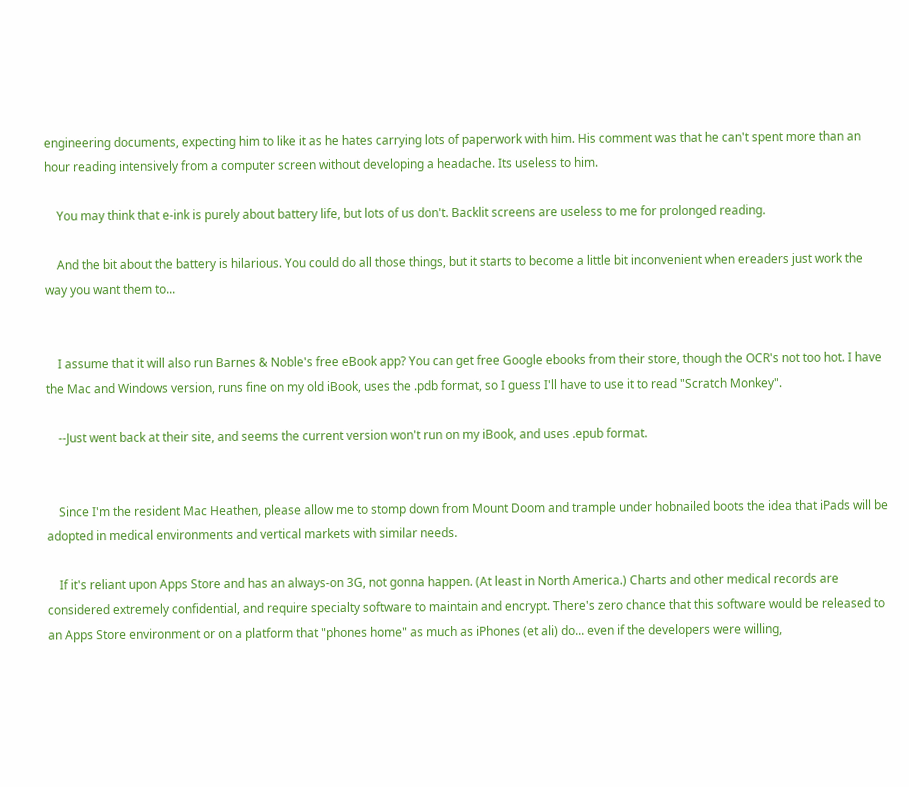engineering documents, expecting him to like it as he hates carrying lots of paperwork with him. His comment was that he can't spent more than an hour reading intensively from a computer screen without developing a headache. Its useless to him.

    You may think that e-ink is purely about battery life, but lots of us don't. Backlit screens are useless to me for prolonged reading.

    And the bit about the battery is hilarious. You could do all those things, but it starts to become a little bit inconvenient when ereaders just work the way you want them to...


    I assume that it will also run Barnes & Noble's free eBook app? You can get free Google ebooks from their store, though the OCR's not too hot. I have the Mac and Windows version, runs fine on my old iBook, uses the .pdb format, so I guess I'll have to use it to read "Scratch Monkey".

    --Just went back at their site, and seems the current version won't run on my iBook, and uses .epub format.


    Since I'm the resident Mac Heathen, please allow me to stomp down from Mount Doom and trample under hobnailed boots the idea that iPads will be adopted in medical environments and vertical markets with similar needs.

    If it's reliant upon Apps Store and has an always-on 3G, not gonna happen. (At least in North America.) Charts and other medical records are considered extremely confidential, and require specialty software to maintain and encrypt. There's zero chance that this software would be released to an Apps Store environment or on a platform that "phones home" as much as iPhones (et ali) do... even if the developers were willing,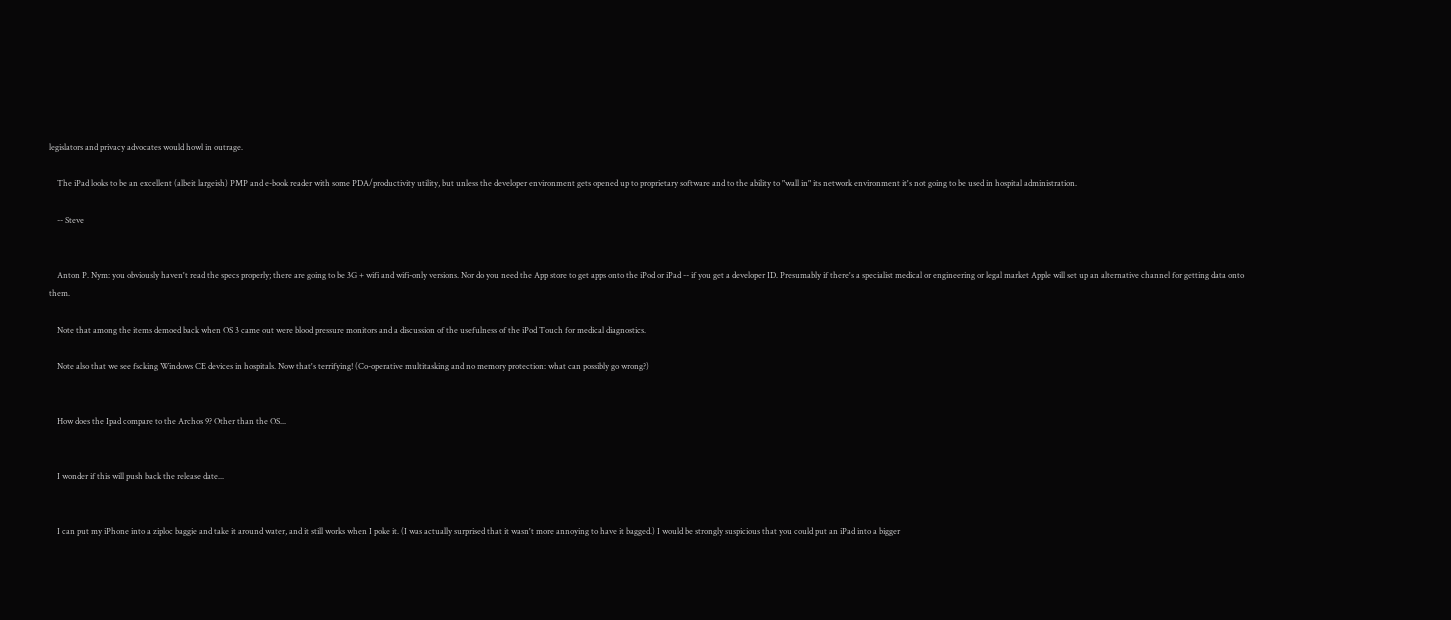legislators and privacy advocates would howl in outrage.

    The iPad looks to be an excellent (albeit largeish) PMP and e-book reader with some PDA/productivity utility, but unless the developer environment gets opened up to proprietary software and to the ability to "wall in" its network environment it's not going to be used in hospital administration.

    -- Steve


    Anton P. Nym: you obviously haven't read the specs properly; there are going to be 3G + wifi and wifi-only versions. Nor do you need the App store to get apps onto the iPod or iPad -- if you get a developer ID. Presumably if there's a specialist medical or engineering or legal market Apple will set up an alternative channel for getting data onto them.

    Note that among the items demoed back when OS 3 came out were blood pressure monitors and a discussion of the usefulness of the iPod Touch for medical diagnostics.

    Note also that we see fscking Windows CE devices in hospitals. Now that's terrifying! (Co-operative multitasking and no memory protection: what can possibly go wrong?)


    How does the Ipad compare to the Archos 9? Other than the OS...


    I wonder if this will push back the release date...


    I can put my iPhone into a ziploc baggie and take it around water, and it still works when I poke it. (I was actually surprised that it wasn't more annoying to have it bagged.) I would be strongly suspicious that you could put an iPad into a bigger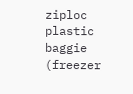ziploc plastic baggie (freezer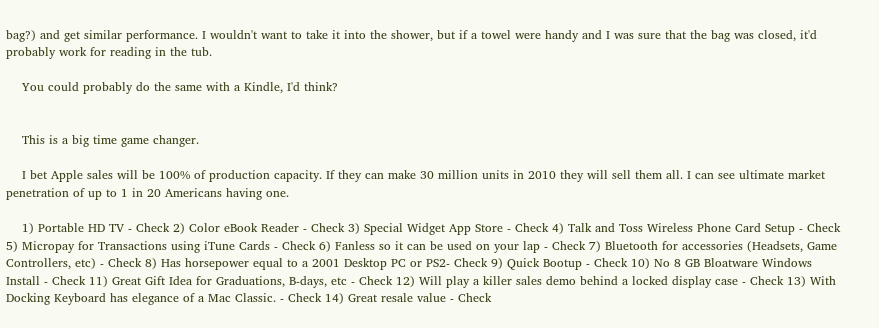bag?) and get similar performance. I wouldn't want to take it into the shower, but if a towel were handy and I was sure that the bag was closed, it'd probably work for reading in the tub.

    You could probably do the same with a Kindle, I'd think?


    This is a big time game changer.

    I bet Apple sales will be 100% of production capacity. If they can make 30 million units in 2010 they will sell them all. I can see ultimate market penetration of up to 1 in 20 Americans having one.

    1) Portable HD TV - Check 2) Color eBook Reader - Check 3) Special Widget App Store - Check 4) Talk and Toss Wireless Phone Card Setup - Check 5) Micropay for Transactions using iTune Cards - Check 6) Fanless so it can be used on your lap - Check 7) Bluetooth for accessories (Headsets, Game Controllers, etc) - Check 8) Has horsepower equal to a 2001 Desktop PC or PS2- Check 9) Quick Bootup - Check 10) No 8 GB Bloatware Windows Install - Check 11) Great Gift Idea for Graduations, B-days, etc - Check 12) Will play a killer sales demo behind a locked display case - Check 13) With Docking Keyboard has elegance of a Mac Classic. - Check 14) Great resale value - Check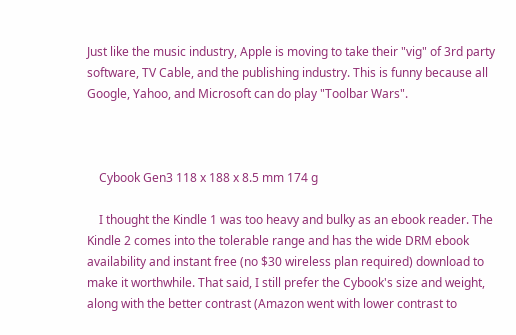Just like the music industry, Apple is moving to take their "vig" of 3rd party software, TV Cable, and the publishing industry. This is funny because all Google, Yahoo, and Microsoft can do play "Toolbar Wars".



    Cybook Gen3 118 x 188 x 8.5 mm 174 g

    I thought the Kindle 1 was too heavy and bulky as an ebook reader. The Kindle 2 comes into the tolerable range and has the wide DRM ebook availability and instant free (no $30 wireless plan required) download to make it worthwhile. That said, I still prefer the Cybook's size and weight, along with the better contrast (Amazon went with lower contrast to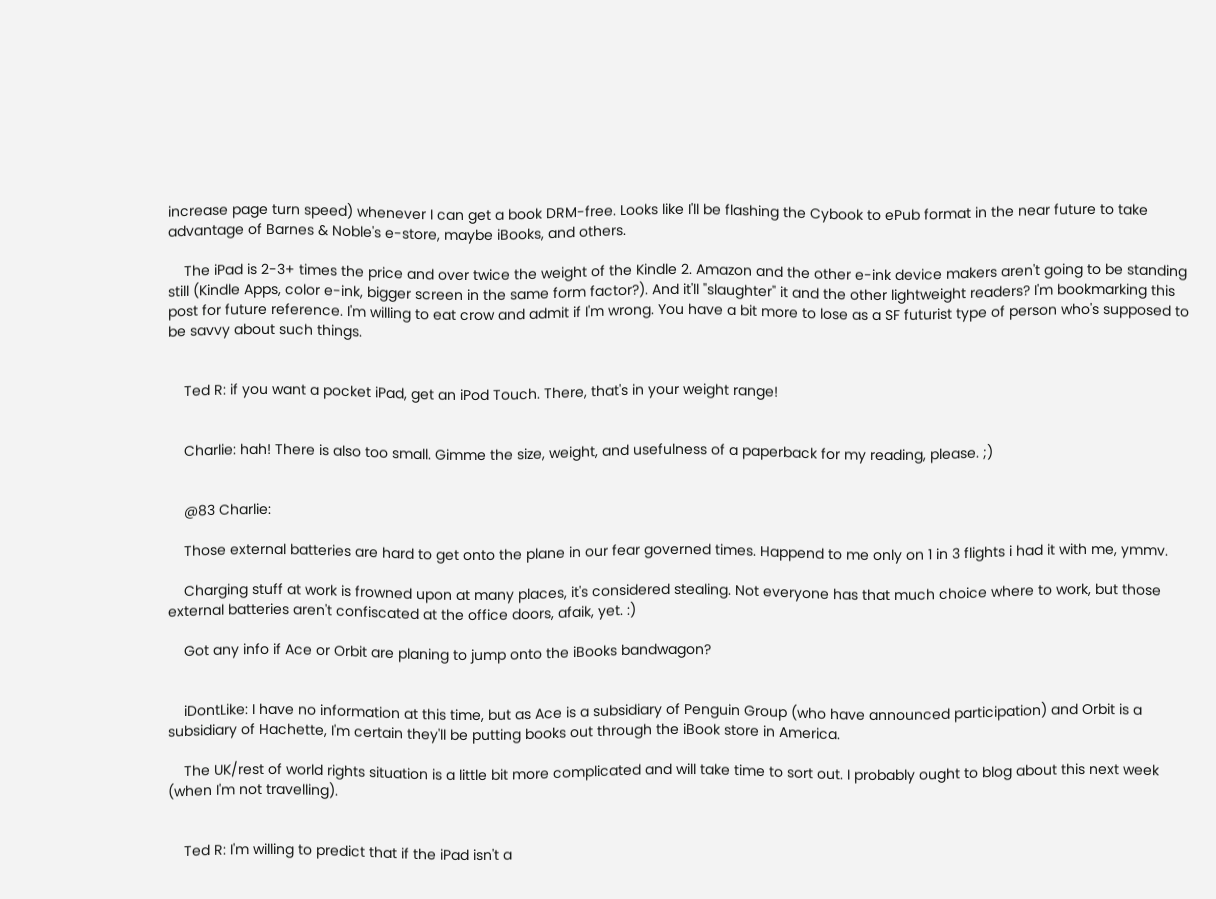increase page turn speed) whenever I can get a book DRM-free. Looks like I'll be flashing the Cybook to ePub format in the near future to take advantage of Barnes & Noble's e-store, maybe iBooks, and others.

    The iPad is 2-3+ times the price and over twice the weight of the Kindle 2. Amazon and the other e-ink device makers aren't going to be standing still (Kindle Apps, color e-ink, bigger screen in the same form factor?). And it'll "slaughter" it and the other lightweight readers? I'm bookmarking this post for future reference. I'm willing to eat crow and admit if I'm wrong. You have a bit more to lose as a SF futurist type of person who's supposed to be savvy about such things.


    Ted R: if you want a pocket iPad, get an iPod Touch. There, that's in your weight range!


    Charlie: hah! There is also too small. Gimme the size, weight, and usefulness of a paperback for my reading, please. ;)


    @83 Charlie:

    Those external batteries are hard to get onto the plane in our fear governed times. Happend to me only on 1 in 3 flights i had it with me, ymmv.

    Charging stuff at work is frowned upon at many places, it's considered stealing. Not everyone has that much choice where to work, but those external batteries aren't confiscated at the office doors, afaik, yet. :)

    Got any info if Ace or Orbit are planing to jump onto the iBooks bandwagon?


    iDontLike: I have no information at this time, but as Ace is a subsidiary of Penguin Group (who have announced participation) and Orbit is a subsidiary of Hachette, I'm certain they'll be putting books out through the iBook store in America.

    The UK/rest of world rights situation is a little bit more complicated and will take time to sort out. I probably ought to blog about this next week (when I'm not travelling).


    Ted R: I'm willing to predict that if the iPad isn't a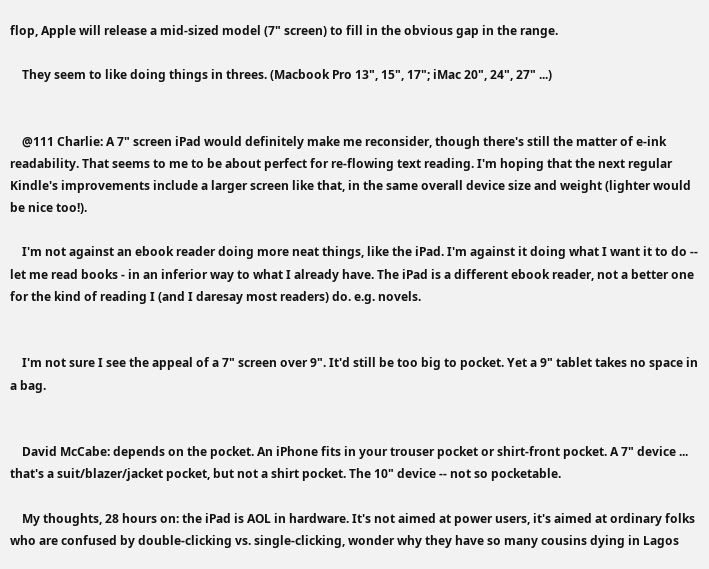flop, Apple will release a mid-sized model (7" screen) to fill in the obvious gap in the range.

    They seem to like doing things in threes. (Macbook Pro 13", 15", 17"; iMac 20", 24", 27" ...)


    @111 Charlie: A 7" screen iPad would definitely make me reconsider, though there's still the matter of e-ink readability. That seems to me to be about perfect for re-flowing text reading. I'm hoping that the next regular Kindle's improvements include a larger screen like that, in the same overall device size and weight (lighter would be nice too!).

    I'm not against an ebook reader doing more neat things, like the iPad. I'm against it doing what I want it to do -- let me read books - in an inferior way to what I already have. The iPad is a different ebook reader, not a better one for the kind of reading I (and I daresay most readers) do. e.g. novels.


    I'm not sure I see the appeal of a 7" screen over 9". It'd still be too big to pocket. Yet a 9" tablet takes no space in a bag.


    David McCabe: depends on the pocket. An iPhone fits in your trouser pocket or shirt-front pocket. A 7" device ... that's a suit/blazer/jacket pocket, but not a shirt pocket. The 10" device -- not so pocketable.

    My thoughts, 28 hours on: the iPad is AOL in hardware. It's not aimed at power users, it's aimed at ordinary folks who are confused by double-clicking vs. single-clicking, wonder why they have so many cousins dying in Lagos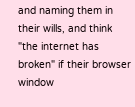and naming them in their wills, and think "the internet has broken" if their browser window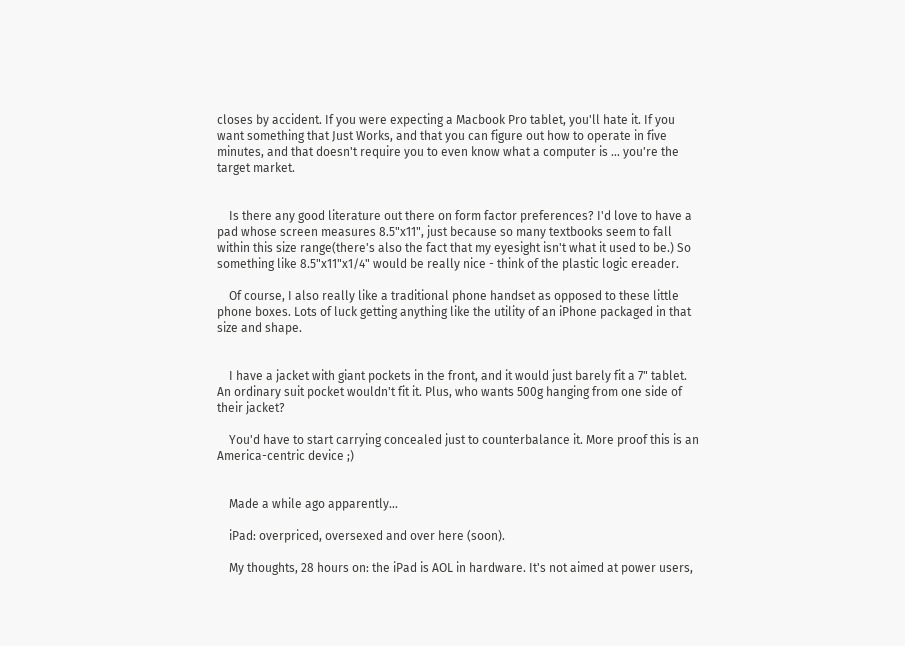closes by accident. If you were expecting a Macbook Pro tablet, you'll hate it. If you want something that Just Works, and that you can figure out how to operate in five minutes, and that doesn't require you to even know what a computer is ... you're the target market.


    Is there any good literature out there on form factor preferences? I'd love to have a pad whose screen measures 8.5"x11", just because so many textbooks seem to fall within this size range(there's also the fact that my eyesight isn't what it used to be.) So something like 8.5"x11"x1/4" would be really nice - think of the plastic logic ereader.

    Of course, I also really like a traditional phone handset as opposed to these little phone boxes. Lots of luck getting anything like the utility of an iPhone packaged in that size and shape.


    I have a jacket with giant pockets in the front, and it would just barely fit a 7" tablet. An ordinary suit pocket wouldn't fit it. Plus, who wants 500g hanging from one side of their jacket?

    You'd have to start carrying concealed just to counterbalance it. More proof this is an America-centric device ;)


    Made a while ago apparently...

    iPad: overpriced, oversexed and over here (soon).

    My thoughts, 28 hours on: the iPad is AOL in hardware. It's not aimed at power users,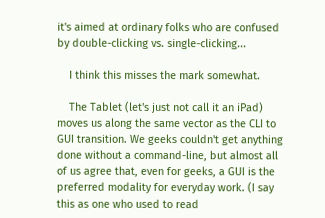it's aimed at ordinary folks who are confused by double-clicking vs. single-clicking...

    I think this misses the mark somewhat.

    The Tablet (let's just not call it an iPad) moves us along the same vector as the CLI to GUI transition. We geeks couldn't get anything done without a command-line, but almost all of us agree that, even for geeks, a GUI is the preferred modality for everyday work. (I say this as one who used to read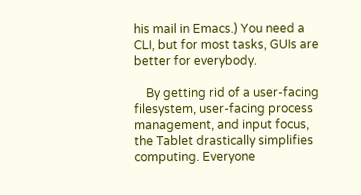his mail in Emacs.) You need a CLI, but for most tasks, GUIs are better for everybody.

    By getting rid of a user-facing filesystem, user-facing process management, and input focus, the Tablet drastically simplifies computing. Everyone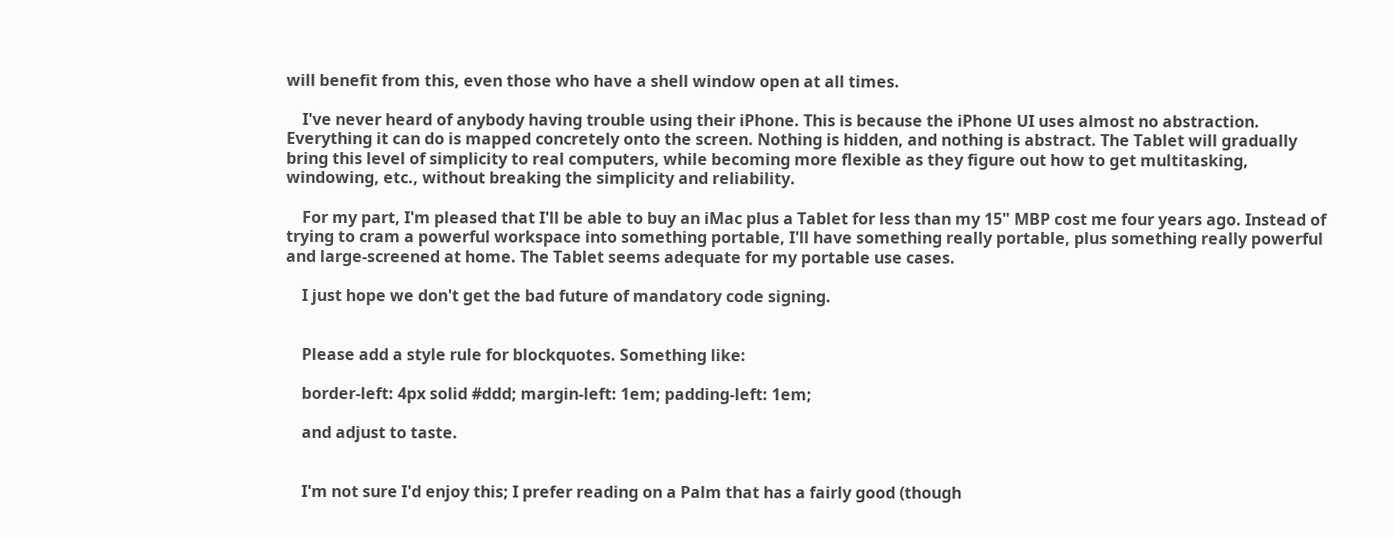will benefit from this, even those who have a shell window open at all times.

    I've never heard of anybody having trouble using their iPhone. This is because the iPhone UI uses almost no abstraction. Everything it can do is mapped concretely onto the screen. Nothing is hidden, and nothing is abstract. The Tablet will gradually bring this level of simplicity to real computers, while becoming more flexible as they figure out how to get multitasking, windowing, etc., without breaking the simplicity and reliability.

    For my part, I'm pleased that I'll be able to buy an iMac plus a Tablet for less than my 15" MBP cost me four years ago. Instead of trying to cram a powerful workspace into something portable, I'll have something really portable, plus something really powerful and large-screened at home. The Tablet seems adequate for my portable use cases.

    I just hope we don't get the bad future of mandatory code signing.


    Please add a style rule for blockquotes. Something like:

    border-left: 4px solid #ddd; margin-left: 1em; padding-left: 1em;

    and adjust to taste.


    I'm not sure I'd enjoy this; I prefer reading on a Palm that has a fairly good (though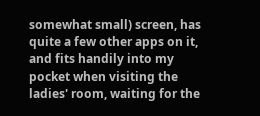somewhat small) screen, has quite a few other apps on it, and fits handily into my pocket when visiting the ladies' room, waiting for the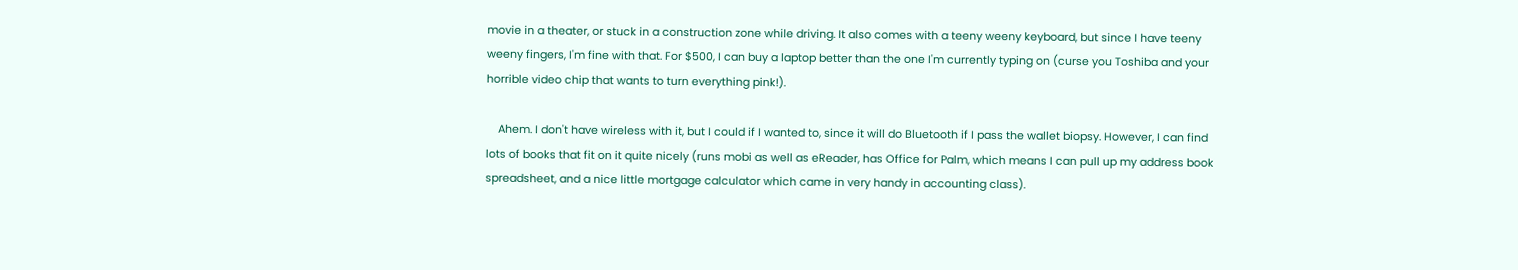movie in a theater, or stuck in a construction zone while driving. It also comes with a teeny weeny keyboard, but since I have teeny weeny fingers, I'm fine with that. For $500, I can buy a laptop better than the one I'm currently typing on (curse you Toshiba and your horrible video chip that wants to turn everything pink!).

    Ahem. I don't have wireless with it, but I could if I wanted to, since it will do Bluetooth if I pass the wallet biopsy. However, I can find lots of books that fit on it quite nicely (runs mobi as well as eReader, has Office for Palm, which means I can pull up my address book spreadsheet, and a nice little mortgage calculator which came in very handy in accounting class).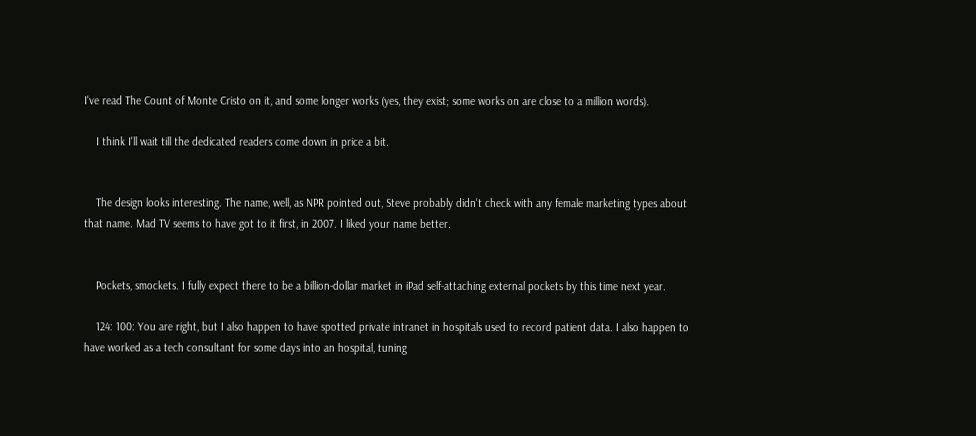I've read The Count of Monte Cristo on it, and some longer works (yes, they exist; some works on are close to a million words).

    I think I'll wait till the dedicated readers come down in price a bit.


    The design looks interesting. The name, well, as NPR pointed out, Steve probably didn't check with any female marketing types about that name. Mad TV seems to have got to it first, in 2007. I liked your name better.


    Pockets, smockets. I fully expect there to be a billion-dollar market in iPad self-attaching external pockets by this time next year.

    124: 100: You are right, but I also happen to have spotted private intranet in hospitals used to record patient data. I also happen to have worked as a tech consultant for some days into an hospital, tuning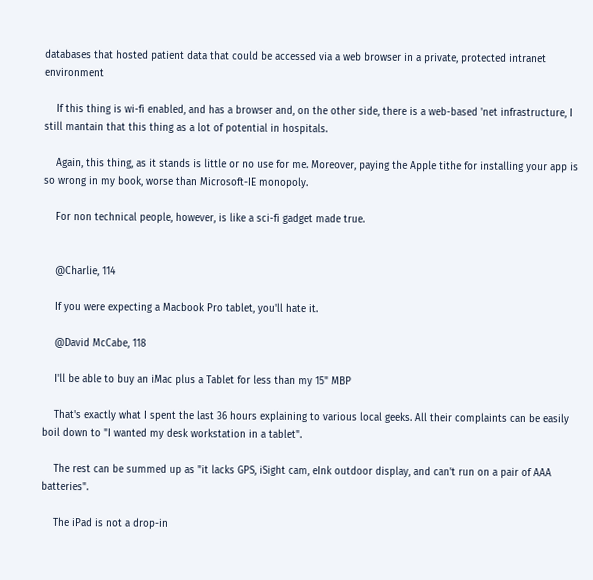databases that hosted patient data that could be accessed via a web browser in a private, protected intranet environment

    If this thing is wi-fi enabled, and has a browser and, on the other side, there is a web-based 'net infrastructure, I still mantain that this thing as a lot of potential in hospitals.

    Again, this thing, as it stands is little or no use for me. Moreover, paying the Apple tithe for installing your app is so wrong in my book, worse than Microsoft-IE monopoly.

    For non technical people, however, is like a sci-fi gadget made true.


    @Charlie, 114

    If you were expecting a Macbook Pro tablet, you'll hate it.

    @David McCabe, 118

    I'll be able to buy an iMac plus a Tablet for less than my 15" MBP

    That's exactly what I spent the last 36 hours explaining to various local geeks. All their complaints can be easily boil down to "I wanted my desk workstation in a tablet".

    The rest can be summed up as "it lacks GPS, iSight cam, eInk outdoor display, and can't run on a pair of AAA batteries".

    The iPad is not a drop-in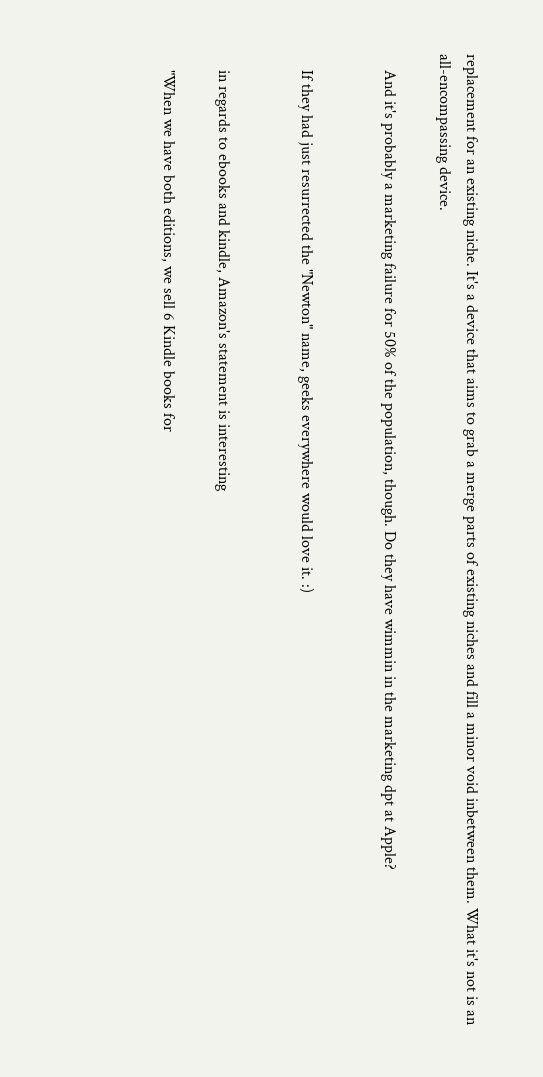replacement for an existing niche. It's a device that aims to grab a merge parts of existing niches and fill a minor void inbetween them. What it's not is an all-encompassing device.

    And it's probably a marketing failure for 50% of the population, though. Do they have wimmin in the marketing dpt at Apple?


    If they had just resurrected the "Newton" name, geeks everywhere would love it. :)


    in regards to ebooks and kindle, Amazon's statement is interesting

    "When we have both editions, we sell 6 Kindle books for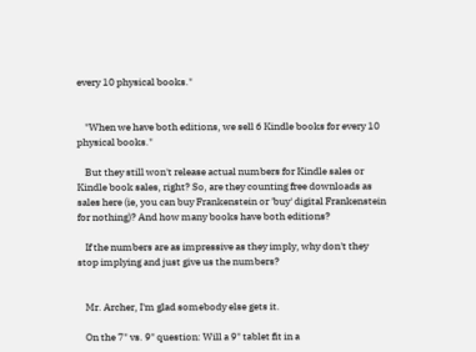every 10 physical books."


    "When we have both editions, we sell 6 Kindle books for every 10 physical books."

    But they still won't release actual numbers for Kindle sales or Kindle book sales, right? So, are they counting free downloads as sales here (ie, you can buy Frankenstein or 'buy' digital Frankenstein for nothing)? And how many books have both editions?

    If the numbers are as impressive as they imply, why don't they stop implying and just give us the numbers?


    Mr. Archer, I'm glad somebody else gets it.

    On the 7" vs. 9" question: Will a 9" tablet fit in a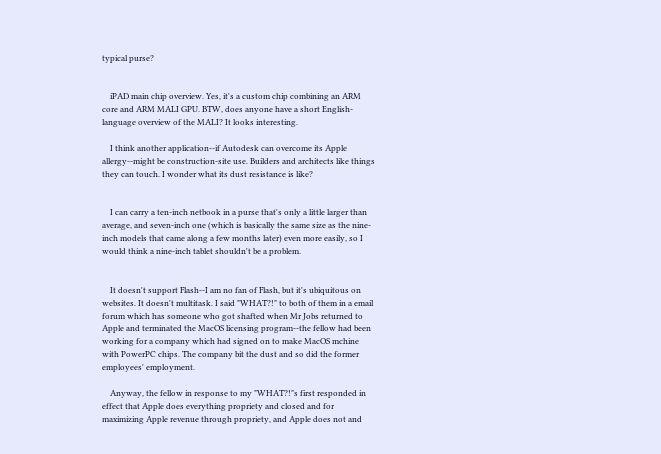typical purse?


    iPAD main chip overview. Yes, it's a custom chip combining an ARM core and ARM MALI GPU. BTW, does anyone have a short English-language overview of the MALI? It looks interesting.

    I think another application--if Autodesk can overcome its Apple allergy--might be construction-site use. Builders and architects like things they can touch. I wonder what its dust resistance is like?


    I can carry a ten-inch netbook in a purse that's only a little larger than average, and seven-inch one (which is basically the same size as the nine-inch models that came along a few months later) even more easily, so I would think a nine-inch tablet shouldn't be a problem.


    It doesn't support Flash--I am no fan of Flash, but it's ubiquitous on websites. It doesn't multitask. I said "WHAT?!" to both of them in a email forum which has someone who got shafted when Mr Jobs returned to Apple and terminated the MacOS licensing program--the fellow had been working for a company which had signed on to make MacOS mchine with PowerPC chips. The company bit the dust and so did the former employees' employment.

    Anyway, the fellow in response to my "WHAT?!"s first responded in effect that Apple does everything propriety and closed and for maximizing Apple revenue through propriety, and Apple does not and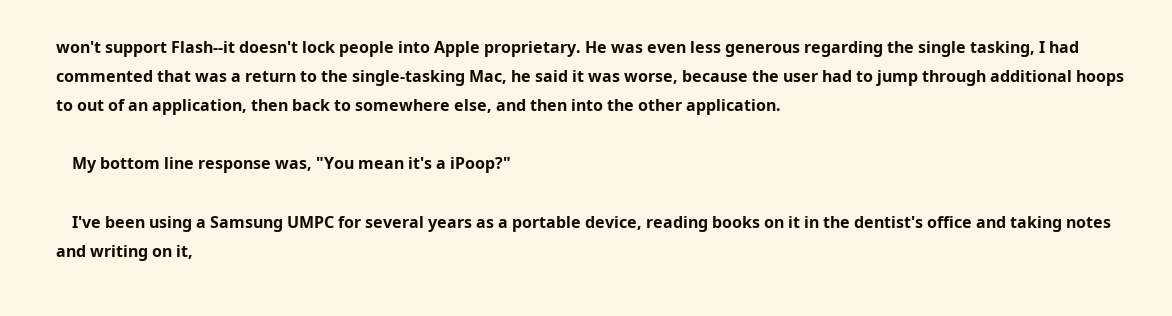won't support Flash--it doesn't lock people into Apple proprietary. He was even less generous regarding the single tasking, I had commented that was a return to the single-tasking Mac, he said it was worse, because the user had to jump through additional hoops to out of an application, then back to somewhere else, and then into the other application.

    My bottom line response was, "You mean it's a iPoop?"

    I've been using a Samsung UMPC for several years as a portable device, reading books on it in the dentist's office and taking notes and writing on it,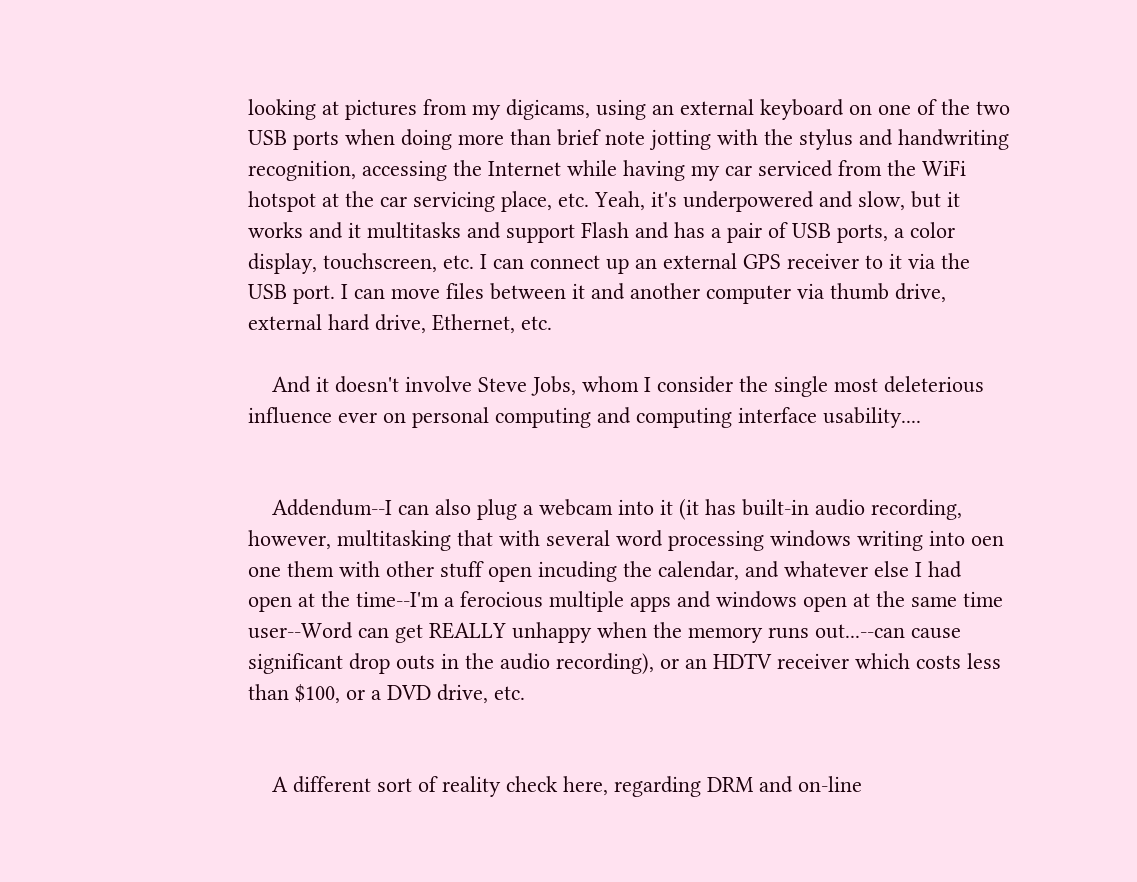looking at pictures from my digicams, using an external keyboard on one of the two USB ports when doing more than brief note jotting with the stylus and handwriting recognition, accessing the Internet while having my car serviced from the WiFi hotspot at the car servicing place, etc. Yeah, it's underpowered and slow, but it works and it multitasks and support Flash and has a pair of USB ports, a color display, touchscreen, etc. I can connect up an external GPS receiver to it via the USB port. I can move files between it and another computer via thumb drive, external hard drive, Ethernet, etc.

    And it doesn't involve Steve Jobs, whom I consider the single most deleterious influence ever on personal computing and computing interface usability....


    Addendum--I can also plug a webcam into it (it has built-in audio recording, however, multitasking that with several word processing windows writing into oen one them with other stuff open incuding the calendar, and whatever else I had open at the time--I'm a ferocious multiple apps and windows open at the same time user--Word can get REALLY unhappy when the memory runs out...--can cause significant drop outs in the audio recording), or an HDTV receiver which costs less than $100, or a DVD drive, etc.


    A different sort of reality check here, regarding DRM and on-line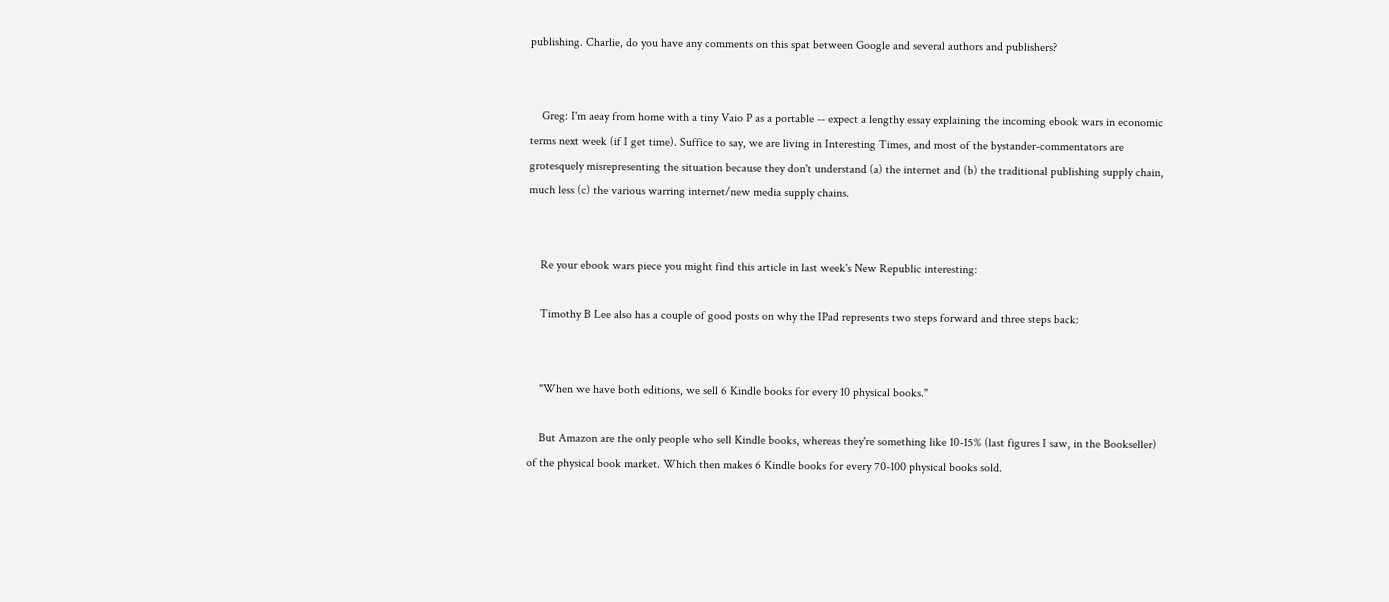publishing. Charlie, do you have any comments on this spat between Google and several authors and publishers?


    Greg: I'm aeay from home with a tiny Vaio P as a portable -- expect a lengthy essay explaining the incoming ebook wars in economic terms next week (if I get time). Suffice to say, we are living in Interesting Times, and most of the bystander-commentators are grotesquely misrepresenting the situation because they don't understand (a) the internet and (b) the traditional publishing supply chain, much less (c) the various warring internet/new media supply chains.


    Re your ebook wars piece you might find this article in last week's New Republic interesting:

    Timothy B Lee also has a couple of good posts on why the IPad represents two steps forward and three steps back:


    "When we have both editions, we sell 6 Kindle books for every 10 physical books."

    But Amazon are the only people who sell Kindle books, whereas they're something like 10-15% (last figures I saw, in the Bookseller) of the physical book market. Which then makes 6 Kindle books for every 70-100 physical books sold.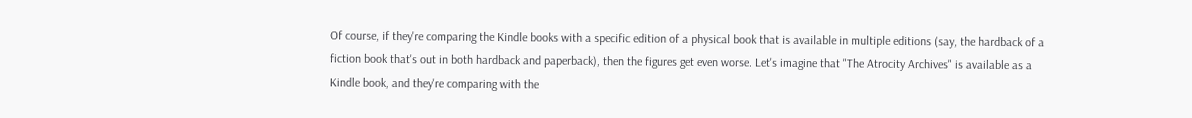Of course, if they're comparing the Kindle books with a specific edition of a physical book that is available in multiple editions (say, the hardback of a fiction book that's out in both hardback and paperback), then the figures get even worse. Let's imagine that "The Atrocity Archives" is available as a Kindle book, and they're comparing with the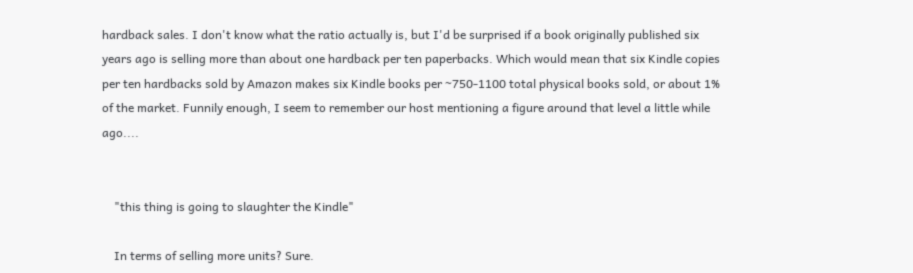hardback sales. I don't know what the ratio actually is, but I'd be surprised if a book originally published six years ago is selling more than about one hardback per ten paperbacks. Which would mean that six Kindle copies per ten hardbacks sold by Amazon makes six Kindle books per ~750-1100 total physical books sold, or about 1% of the market. Funnily enough, I seem to remember our host mentioning a figure around that level a little while ago....


    "this thing is going to slaughter the Kindle"

    In terms of selling more units? Sure.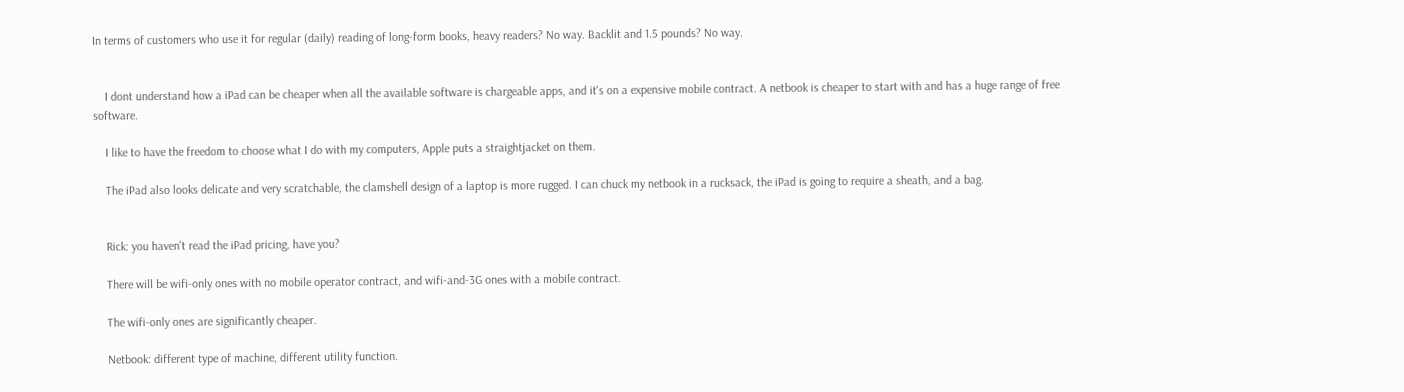In terms of customers who use it for regular (daily) reading of long-form books, heavy readers? No way. Backlit and 1.5 pounds? No way.


    I dont understand how a iPad can be cheaper when all the available software is chargeable apps, and it's on a expensive mobile contract. A netbook is cheaper to start with and has a huge range of free software.

    I like to have the freedom to choose what I do with my computers, Apple puts a straightjacket on them.

    The iPad also looks delicate and very scratchable, the clamshell design of a laptop is more rugged. I can chuck my netbook in a rucksack, the iPad is going to require a sheath, and a bag.


    Rick: you haven't read the iPad pricing, have you?

    There will be wifi-only ones with no mobile operator contract, and wifi-and-3G ones with a mobile contract.

    The wifi-only ones are significantly cheaper.

    Netbook: different type of machine, different utility function.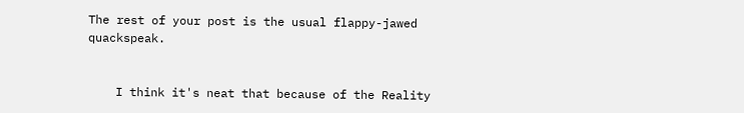The rest of your post is the usual flappy-jawed quackspeak.


    I think it's neat that because of the Reality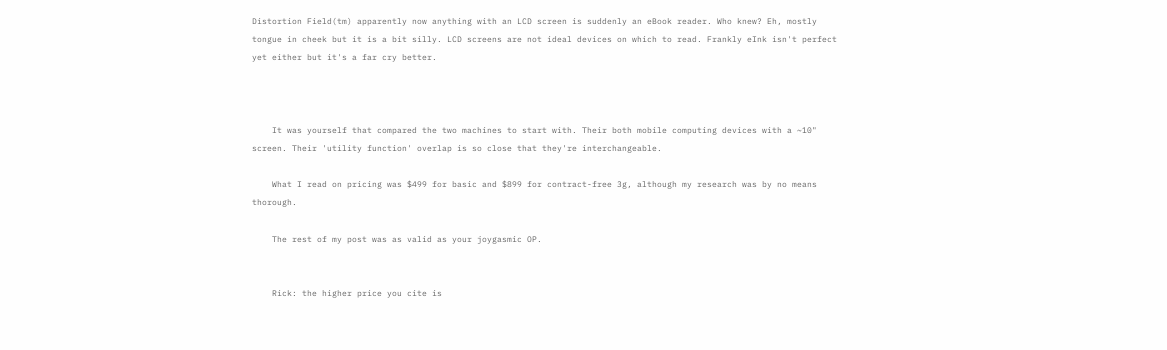Distortion Field(tm) apparently now anything with an LCD screen is suddenly an eBook reader. Who knew? Eh, mostly tongue in cheek but it is a bit silly. LCD screens are not ideal devices on which to read. Frankly eInk isn't perfect yet either but it's a far cry better.



    It was yourself that compared the two machines to start with. Their both mobile computing devices with a ~10" screen. Their 'utility function' overlap is so close that they're interchangeable.

    What I read on pricing was $499 for basic and $899 for contract-free 3g, although my research was by no means thorough.

    The rest of my post was as valid as your joygasmic OP.


    Rick: the higher price you cite is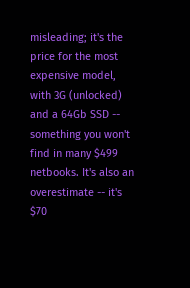misleading; it's the price for the most expensive model, with 3G (unlocked) and a 64Gb SSD -- something you won't find in many $499 netbooks. It's also an overestimate -- it's $70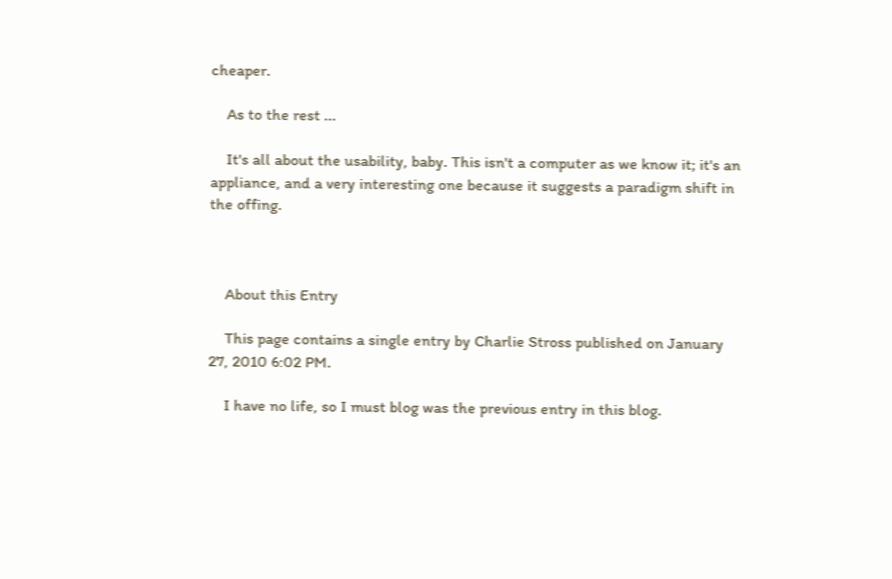cheaper.

    As to the rest ...

    It's all about the usability, baby. This isn't a computer as we know it; it's an appliance, and a very interesting one because it suggests a paradigm shift in the offing.



    About this Entry

    This page contains a single entry by Charlie Stross published on January 27, 2010 6:02 PM.

    I have no life, so I must blog was the previous entry in this blog.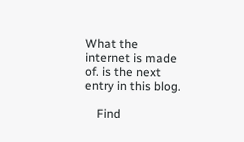What the internet is made of. is the next entry in this blog.

    Find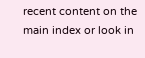recent content on the main index or look in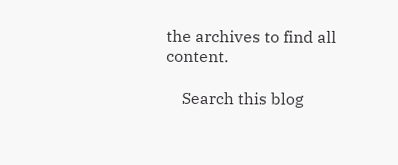the archives to find all content.

    Search this blog